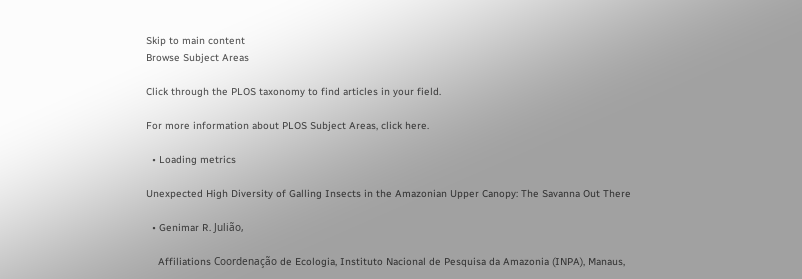Skip to main content
Browse Subject Areas

Click through the PLOS taxonomy to find articles in your field.

For more information about PLOS Subject Areas, click here.

  • Loading metrics

Unexpected High Diversity of Galling Insects in the Amazonian Upper Canopy: The Savanna Out There

  • Genimar R. Julião,

    Affiliations Coordenação de Ecologia, Instituto Nacional de Pesquisa da Amazonia (INPA), Manaus,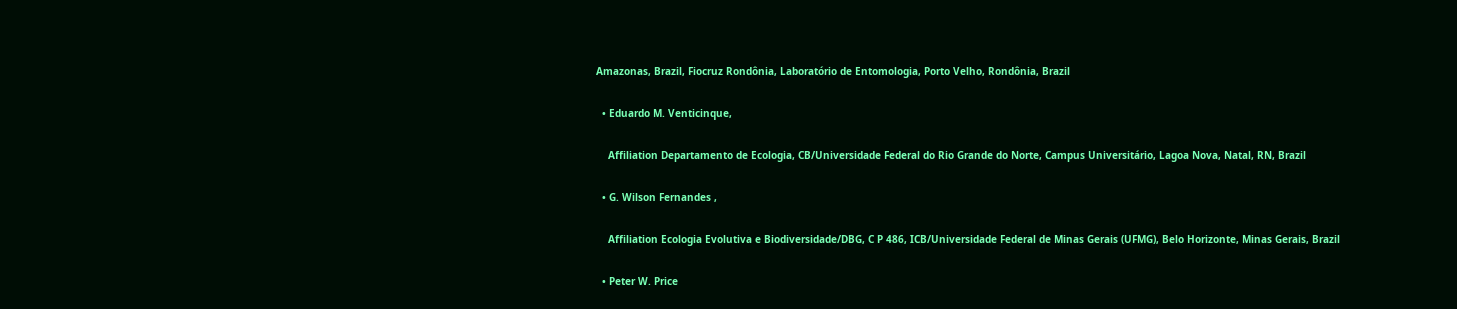Amazonas, Brazil, Fiocruz Rondônia, Laboratório de Entomologia, Porto Velho, Rondônia, Brazil

  • Eduardo M. Venticinque,

    Affiliation Departamento de Ecologia, CB/Universidade Federal do Rio Grande do Norte, Campus Universitário, Lagoa Nova, Natal, RN, Brazil

  • G. Wilson Fernandes ,

    Affiliation Ecologia Evolutiva e Biodiversidade/DBG, C P 486, ICB/Universidade Federal de Minas Gerais (UFMG), Belo Horizonte, Minas Gerais, Brazil

  • Peter W. Price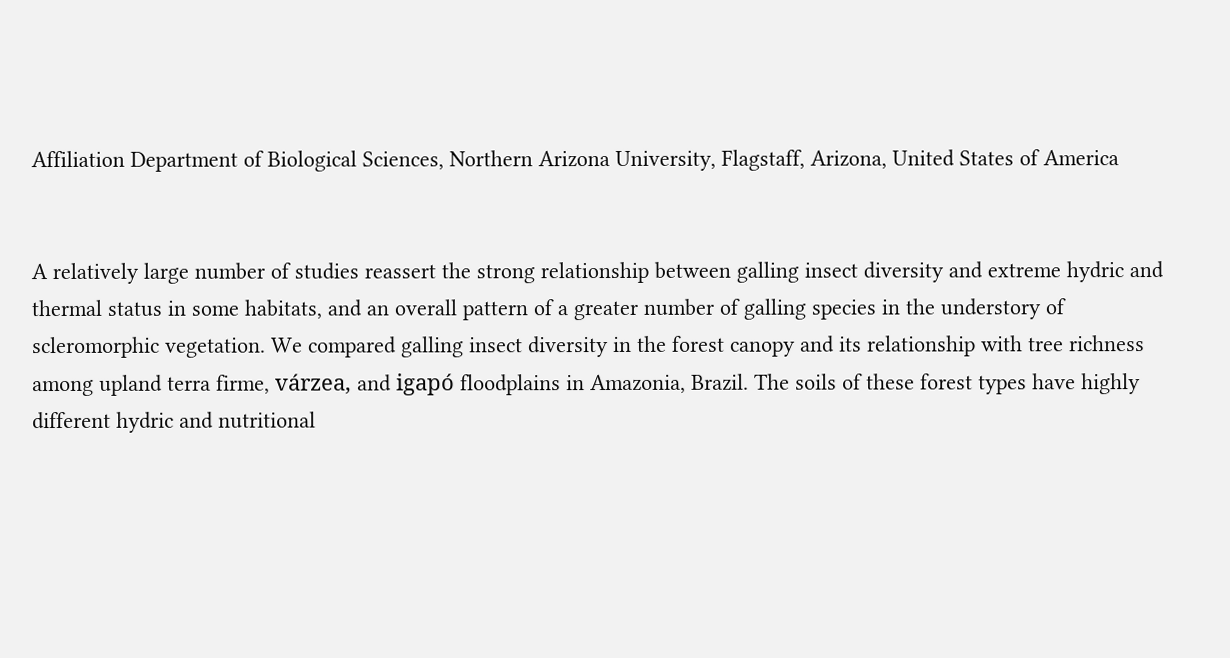Affiliation Department of Biological Sciences, Northern Arizona University, Flagstaff, Arizona, United States of America


A relatively large number of studies reassert the strong relationship between galling insect diversity and extreme hydric and thermal status in some habitats, and an overall pattern of a greater number of galling species in the understory of scleromorphic vegetation. We compared galling insect diversity in the forest canopy and its relationship with tree richness among upland terra firme, várzea, and igapó floodplains in Amazonia, Brazil. The soils of these forest types have highly different hydric and nutritional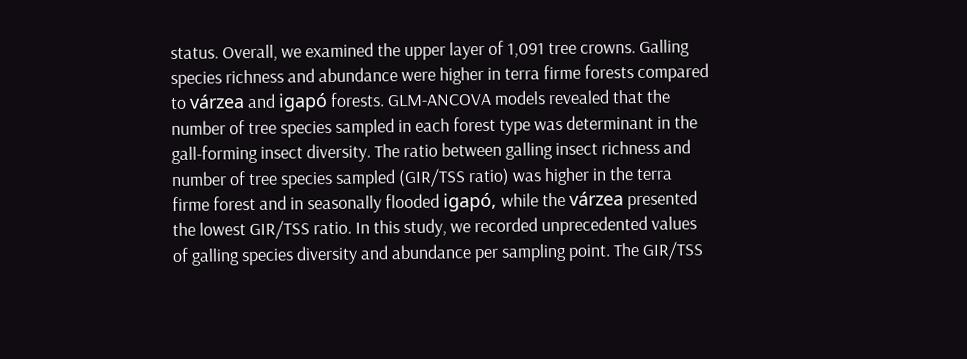status. Overall, we examined the upper layer of 1,091 tree crowns. Galling species richness and abundance were higher in terra firme forests compared to várzea and igapó forests. GLM-ANCOVA models revealed that the number of tree species sampled in each forest type was determinant in the gall-forming insect diversity. The ratio between galling insect richness and number of tree species sampled (GIR/TSS ratio) was higher in the terra firme forest and in seasonally flooded igapó, while the várzea presented the lowest GIR/TSS ratio. In this study, we recorded unprecedented values of galling species diversity and abundance per sampling point. The GIR/TSS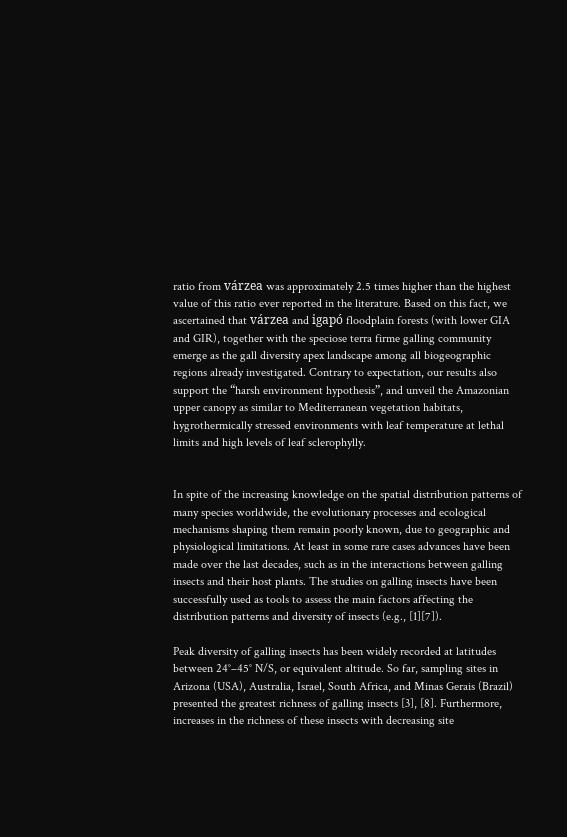ratio from várzea was approximately 2.5 times higher than the highest value of this ratio ever reported in the literature. Based on this fact, we ascertained that várzea and igapó floodplain forests (with lower GIA and GIR), together with the speciose terra firme galling community emerge as the gall diversity apex landscape among all biogeographic regions already investigated. Contrary to expectation, our results also support the “harsh environment hypothesis”, and unveil the Amazonian upper canopy as similar to Mediterranean vegetation habitats, hygrothermically stressed environments with leaf temperature at lethal limits and high levels of leaf sclerophylly.


In spite of the increasing knowledge on the spatial distribution patterns of many species worldwide, the evolutionary processes and ecological mechanisms shaping them remain poorly known, due to geographic and physiological limitations. At least in some rare cases advances have been made over the last decades, such as in the interactions between galling insects and their host plants. The studies on galling insects have been successfully used as tools to assess the main factors affecting the distribution patterns and diversity of insects (e.g., [1][7]).

Peak diversity of galling insects has been widely recorded at latitudes between 24°–45° N/S, or equivalent altitude. So far, sampling sites in Arizona (USA), Australia, Israel, South Africa, and Minas Gerais (Brazil) presented the greatest richness of galling insects [3], [8]. Furthermore, increases in the richness of these insects with decreasing site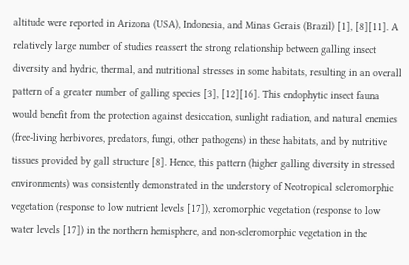altitude were reported in Arizona (USA), Indonesia, and Minas Gerais (Brazil) [1], [8][11]. A relatively large number of studies reassert the strong relationship between galling insect diversity and hydric, thermal, and nutritional stresses in some habitats, resulting in an overall pattern of a greater number of galling species [3], [12][16]. This endophytic insect fauna would benefit from the protection against desiccation, sunlight radiation, and natural enemies (free-living herbivores, predators, fungi, other pathogens) in these habitats, and by nutritive tissues provided by gall structure [8]. Hence, this pattern (higher galling diversity in stressed environments) was consistently demonstrated in the understory of Neotropical scleromorphic vegetation (response to low nutrient levels [17]), xeromorphic vegetation (response to low water levels [17]) in the northern hemisphere, and non-scleromorphic vegetation in the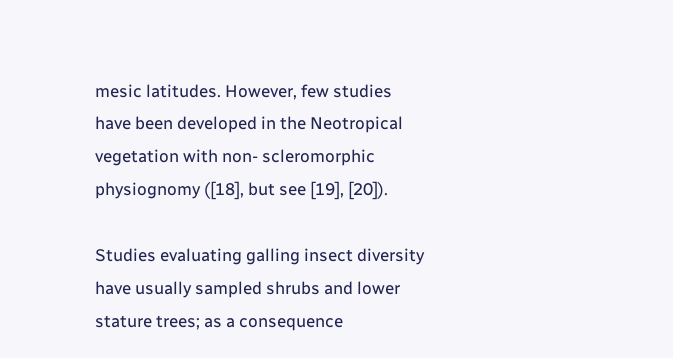mesic latitudes. However, few studies have been developed in the Neotropical vegetation with non- scleromorphic physiognomy ([18], but see [19], [20]).

Studies evaluating galling insect diversity have usually sampled shrubs and lower stature trees; as a consequence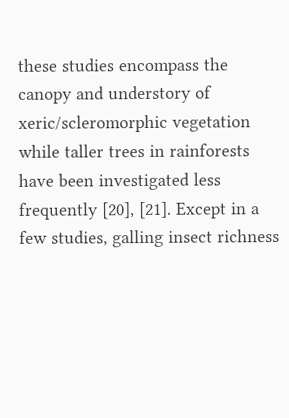these studies encompass the canopy and understory of xeric/scleromorphic vegetation while taller trees in rainforests have been investigated less frequently [20], [21]. Except in a few studies, galling insect richness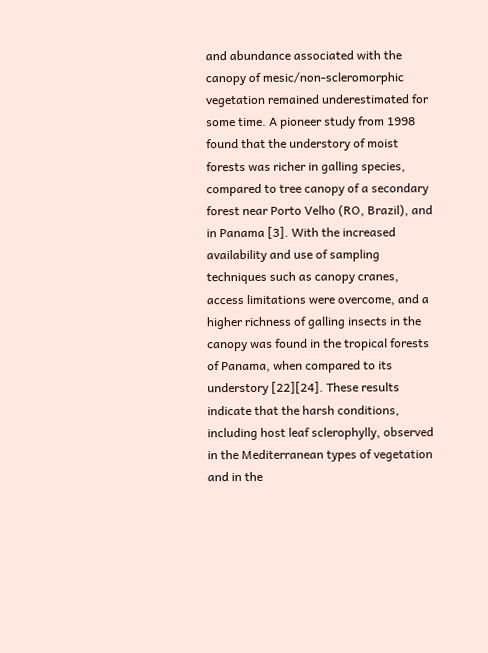and abundance associated with the canopy of mesic/non-scleromorphic vegetation remained underestimated for some time. A pioneer study from 1998 found that the understory of moist forests was richer in galling species, compared to tree canopy of a secondary forest near Porto Velho (RO, Brazil), and in Panama [3]. With the increased availability and use of sampling techniques such as canopy cranes, access limitations were overcome, and a higher richness of galling insects in the canopy was found in the tropical forests of Panama, when compared to its understory [22][24]. These results indicate that the harsh conditions, including host leaf sclerophylly, observed in the Mediterranean types of vegetation and in the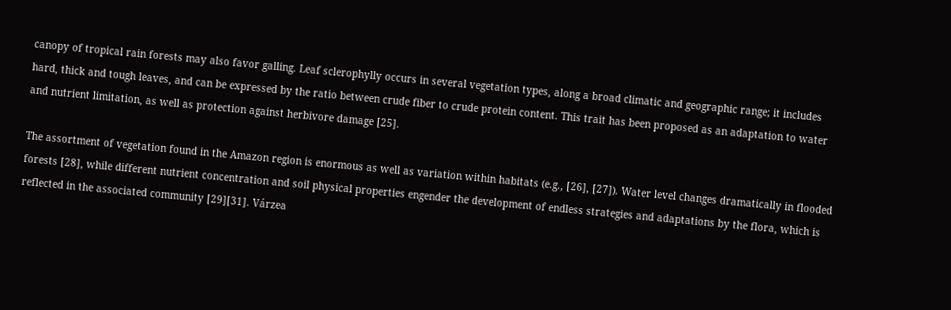canopy of tropical rain forests may also favor galling. Leaf sclerophylly occurs in several vegetation types, along a broad climatic and geographic range; it includes hard, thick and tough leaves, and can be expressed by the ratio between crude fiber to crude protein content. This trait has been proposed as an adaptation to water and nutrient limitation, as well as protection against herbivore damage [25].

The assortment of vegetation found in the Amazon region is enormous as well as variation within habitats (e.g., [26], [27]). Water level changes dramatically in flooded forests [28], while different nutrient concentration and soil physical properties engender the development of endless strategies and adaptations by the flora, which is reflected in the associated community [29][31]. Várzea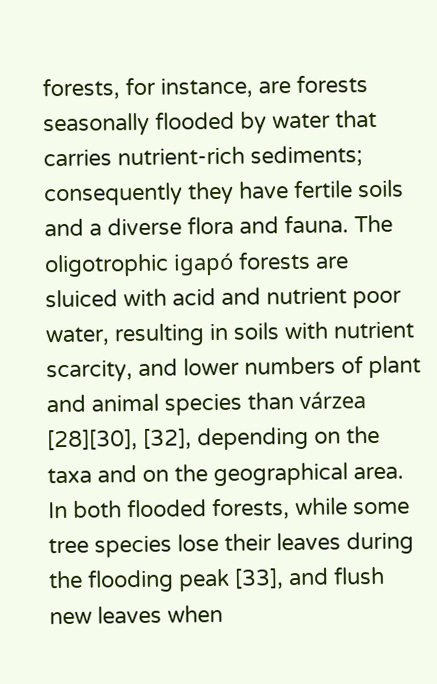forests, for instance, are forests seasonally flooded by water that carries nutrient-rich sediments; consequently they have fertile soils and a diverse flora and fauna. The oligotrophic igapó forests are sluiced with acid and nutrient poor water, resulting in soils with nutrient scarcity, and lower numbers of plant and animal species than várzea [28][30], [32], depending on the taxa and on the geographical area. In both flooded forests, while some tree species lose their leaves during the flooding peak [33], and flush new leaves when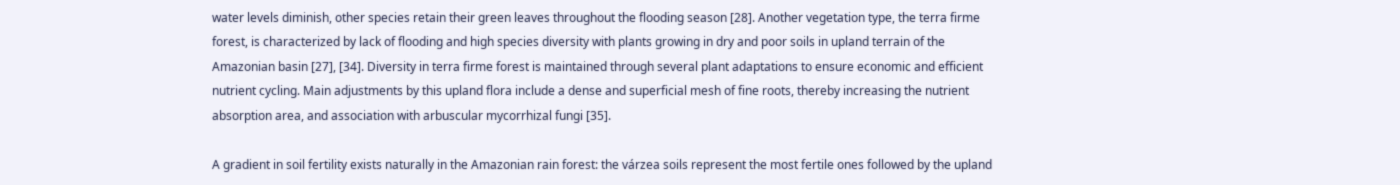water levels diminish, other species retain their green leaves throughout the flooding season [28]. Another vegetation type, the terra firme forest, is characterized by lack of flooding and high species diversity with plants growing in dry and poor soils in upland terrain of the Amazonian basin [27], [34]. Diversity in terra firme forest is maintained through several plant adaptations to ensure economic and efficient nutrient cycling. Main adjustments by this upland flora include a dense and superficial mesh of fine roots, thereby increasing the nutrient absorption area, and association with arbuscular mycorrhizal fungi [35].

A gradient in soil fertility exists naturally in the Amazonian rain forest: the várzea soils represent the most fertile ones followed by the upland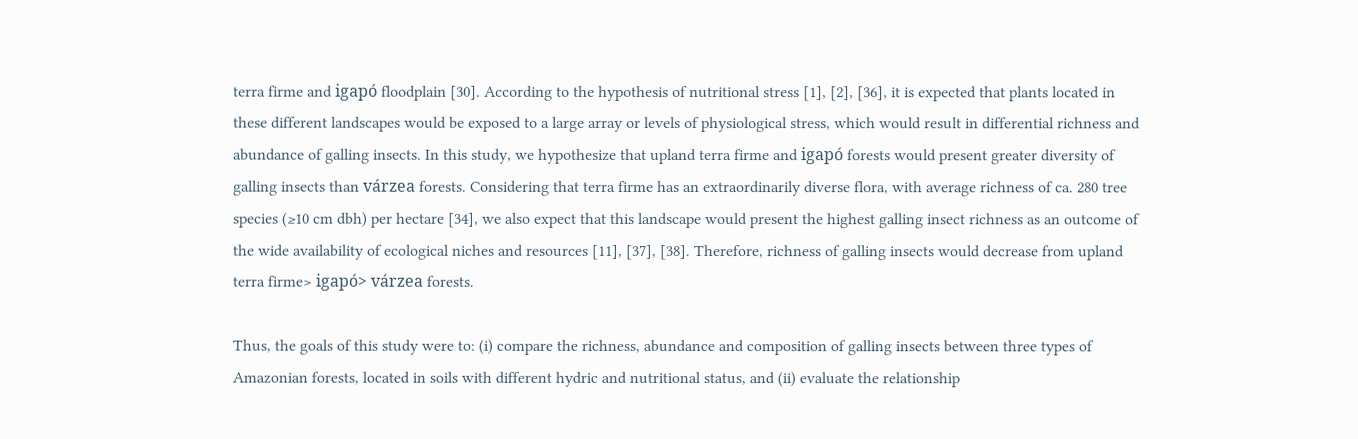terra firme and igapó floodplain [30]. According to the hypothesis of nutritional stress [1], [2], [36], it is expected that plants located in these different landscapes would be exposed to a large array or levels of physiological stress, which would result in differential richness and abundance of galling insects. In this study, we hypothesize that upland terra firme and igapó forests would present greater diversity of galling insects than várzea forests. Considering that terra firme has an extraordinarily diverse flora, with average richness of ca. 280 tree species (≥10 cm dbh) per hectare [34], we also expect that this landscape would present the highest galling insect richness as an outcome of the wide availability of ecological niches and resources [11], [37], [38]. Therefore, richness of galling insects would decrease from upland terra firme> igapó> várzea forests.

Thus, the goals of this study were to: (i) compare the richness, abundance and composition of galling insects between three types of Amazonian forests, located in soils with different hydric and nutritional status, and (ii) evaluate the relationship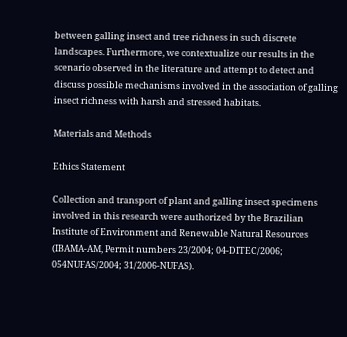between galling insect and tree richness in such discrete landscapes. Furthermore, we contextualize our results in the scenario observed in the literature and attempt to detect and discuss possible mechanisms involved in the association of galling insect richness with harsh and stressed habitats.

Materials and Methods

Ethics Statement

Collection and transport of plant and galling insect specimens involved in this research were authorized by the Brazilian Institute of Environment and Renewable Natural Resources (IBAMA-AM, Permit numbers 23/2004; 04-DITEC/2006; 054NUFAS/2004; 31/2006-NUFAS).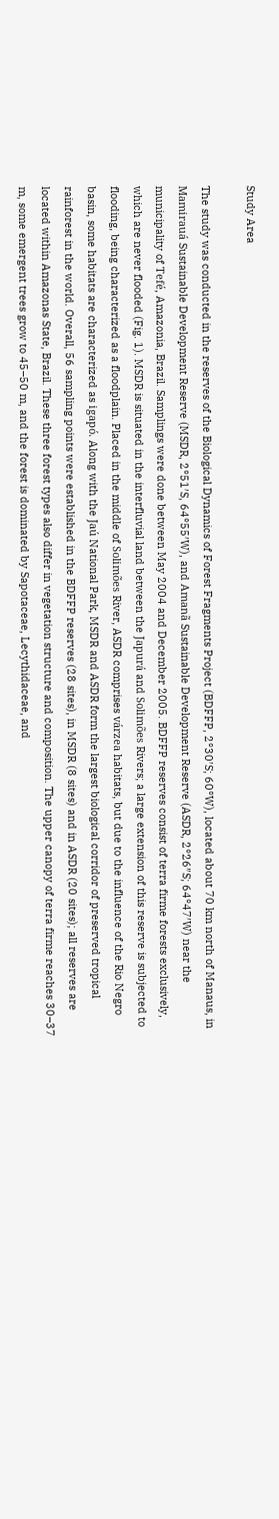Study Area

The study was conducted in the reserves of the Biological Dynamics of Forest Fragments Project (BDFFP, 2°30′S; 60°W), located about 70 km north of Manaus, in Mamirauá Sustainable Development Reserve (MSDR, 2°51′S, 64°55′W), and Amanã Sustainable Development Reserve (ASDR, 2°26″S; 64°47′W) near the municipality of Tefé, Amazonia, Brazil. Samplings were done between May 2004 and December 2005. BDFFP reserves consist of terra firme forests exclusively, which are never flooded (Fig. 1). MSDR is situated in the interfluvial land between the Japurá and Solimões Rivers; a large extension of this reserve is subjected to flooding, being characterized as a floodplain. Placed in the middle of Solimões River, ASDR comprises várzea habitats, but due to the influence of the Rio Negro basin, some habitats are characterized as igapó. Along with the Jaú National Park, MSDR and ASDR form the largest biological corridor of preserved tropical rainforest in the world. Overall, 56 sampling points were established in the BDFFP reserves (28 sites), in MSDR (8 sites) and in ASDR (20 sites); all reserves are located within Amazonas State, Brazil. These three forest types also differ in vegetation structure and composition. The upper canopy of terra firme reaches 30–37 m, some emergent trees grow to 45–50 m, and the forest is dominated by Sapotaceae, Lecythidaceae, and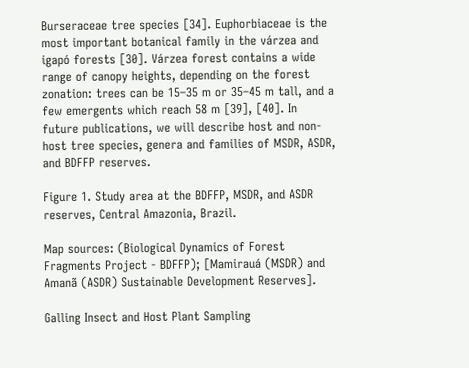Burseraceae tree species [34]. Euphorbiaceae is the most important botanical family in the várzea and igapó forests [30]. Várzea forest contains a wide range of canopy heights, depending on the forest zonation: trees can be 15–35 m or 35–45 m tall, and a few emergents which reach 58 m [39], [40]. In future publications, we will describe host and non-host tree species, genera and families of MSDR, ASDR, and BDFFP reserves.

Figure 1. Study area at the BDFFP, MSDR, and ASDR reserves, Central Amazonia, Brazil.

Map sources: (Biological Dynamics of Forest Fragments Project - BDFFP); [Mamirauá (MSDR) and Amanã (ASDR) Sustainable Development Reserves].

Galling Insect and Host Plant Sampling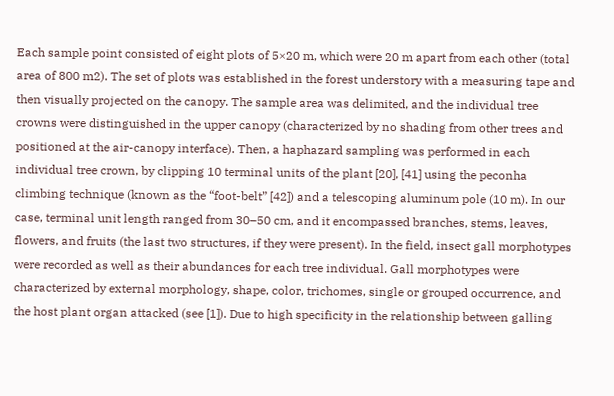Each sample point consisted of eight plots of 5×20 m, which were 20 m apart from each other (total area of 800 m2). The set of plots was established in the forest understory with a measuring tape and then visually projected on the canopy. The sample area was delimited, and the individual tree crowns were distinguished in the upper canopy (characterized by no shading from other trees and positioned at the air-canopy interface). Then, a haphazard sampling was performed in each individual tree crown, by clipping 10 terminal units of the plant [20], [41] using the peconha climbing technique (known as the “foot-belt” [42]) and a telescoping aluminum pole (10 m). In our case, terminal unit length ranged from 30–50 cm, and it encompassed branches, stems, leaves, flowers, and fruits (the last two structures, if they were present). In the field, insect gall morphotypes were recorded as well as their abundances for each tree individual. Gall morphotypes were characterized by external morphology, shape, color, trichomes, single or grouped occurrence, and the host plant organ attacked (see [1]). Due to high specificity in the relationship between galling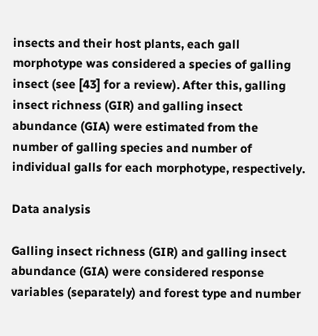insects and their host plants, each gall morphotype was considered a species of galling insect (see [43] for a review). After this, galling insect richness (GIR) and galling insect abundance (GIA) were estimated from the number of galling species and number of individual galls for each morphotype, respectively.

Data analysis

Galling insect richness (GIR) and galling insect abundance (GIA) were considered response variables (separately) and forest type and number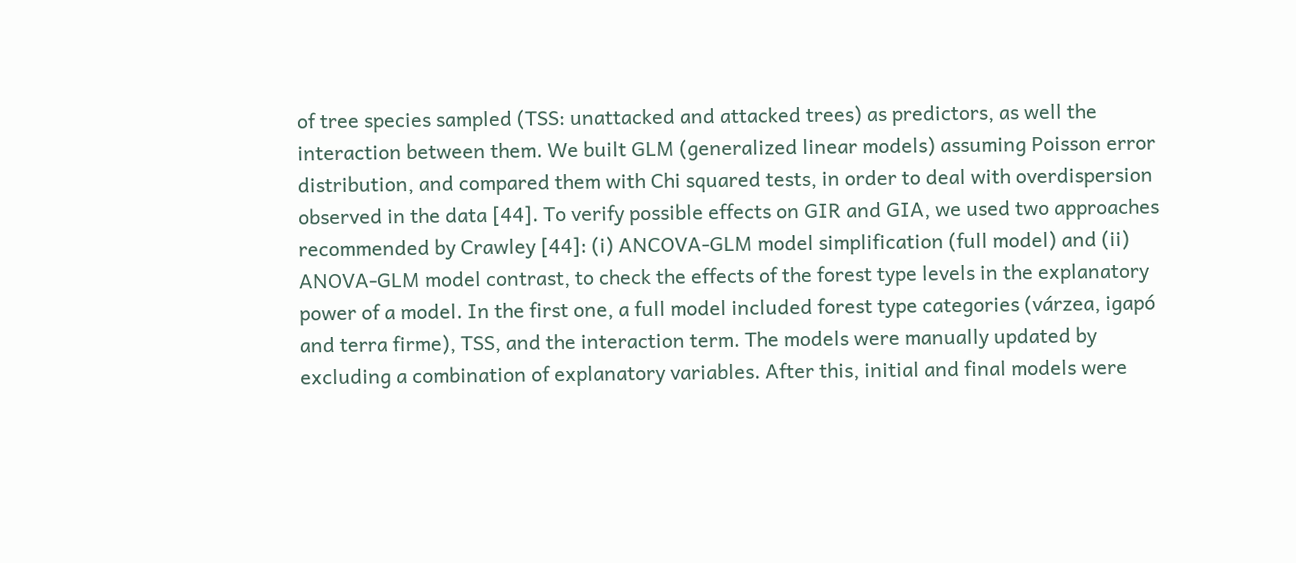of tree species sampled (TSS: unattacked and attacked trees) as predictors, as well the interaction between them. We built GLM (generalized linear models) assuming Poisson error distribution, and compared them with Chi squared tests, in order to deal with overdispersion observed in the data [44]. To verify possible effects on GIR and GIA, we used two approaches recommended by Crawley [44]: (i) ANCOVA-GLM model simplification (full model) and (ii) ANOVA-GLM model contrast, to check the effects of the forest type levels in the explanatory power of a model. In the first one, a full model included forest type categories (várzea, igapó and terra firme), TSS, and the interaction term. The models were manually updated by excluding a combination of explanatory variables. After this, initial and final models were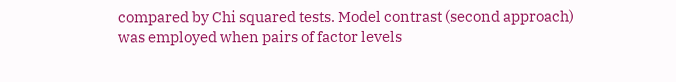compared by Chi squared tests. Model contrast (second approach) was employed when pairs of factor levels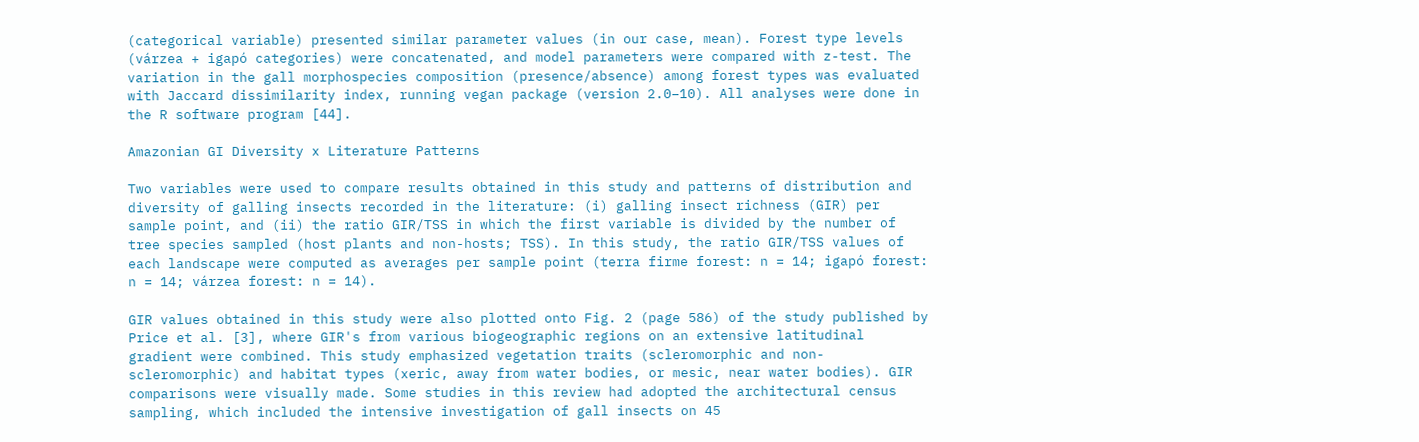(categorical variable) presented similar parameter values (in our case, mean). Forest type levels (várzea + igapó categories) were concatenated, and model parameters were compared with z-test. The variation in the gall morphospecies composition (presence/absence) among forest types was evaluated with Jaccard dissimilarity index, running vegan package (version 2.0–10). All analyses were done in the R software program [44].

Amazonian GI Diversity x Literature Patterns

Two variables were used to compare results obtained in this study and patterns of distribution and diversity of galling insects recorded in the literature: (i) galling insect richness (GIR) per sample point, and (ii) the ratio GIR/TSS in which the first variable is divided by the number of tree species sampled (host plants and non-hosts; TSS). In this study, the ratio GIR/TSS values of each landscape were computed as averages per sample point (terra firme forest: n = 14; igapó forest: n = 14; várzea forest: n = 14).

GIR values obtained in this study were also plotted onto Fig. 2 (page 586) of the study published by Price et al. [3], where GIR's from various biogeographic regions on an extensive latitudinal gradient were combined. This study emphasized vegetation traits (scleromorphic and non- scleromorphic) and habitat types (xeric, away from water bodies, or mesic, near water bodies). GIR comparisons were visually made. Some studies in this review had adopted the architectural census sampling, which included the intensive investigation of gall insects on 45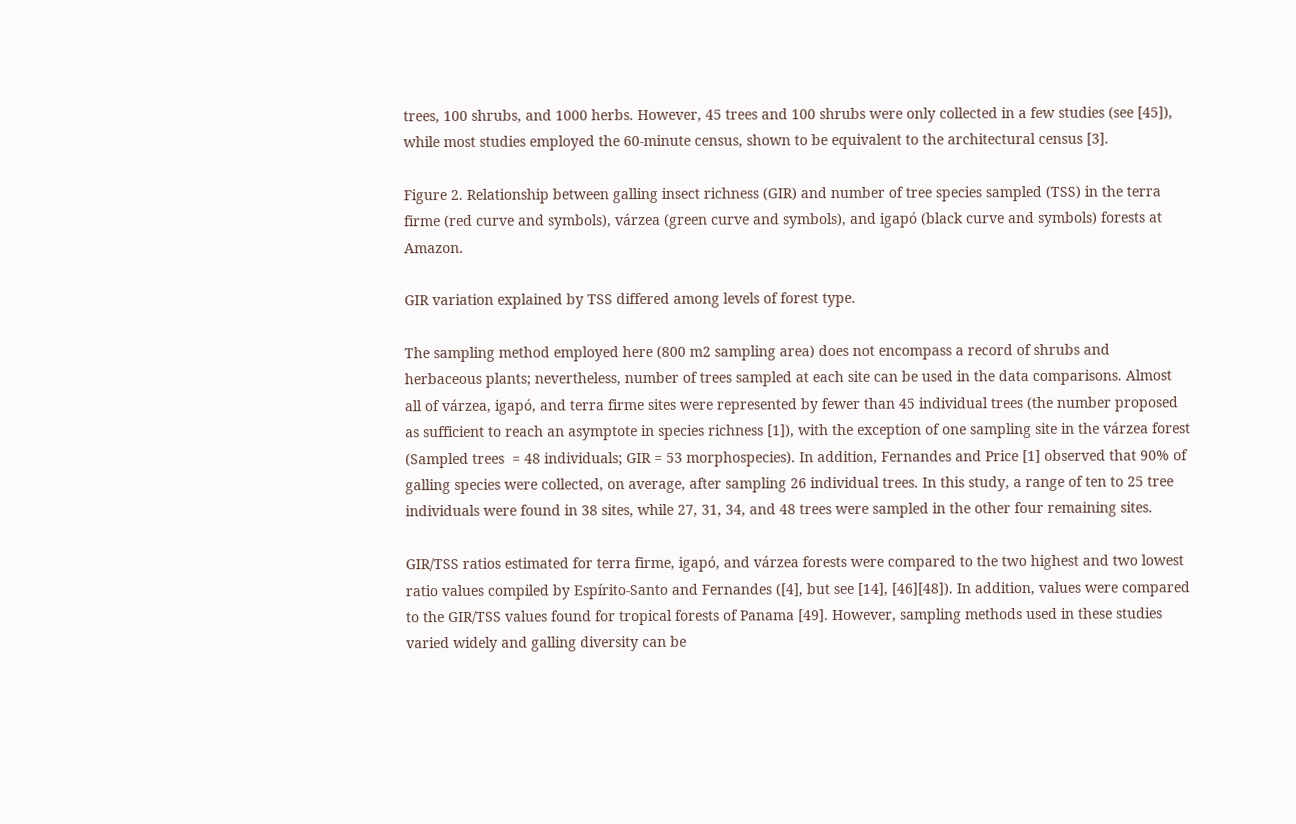trees, 100 shrubs, and 1000 herbs. However, 45 trees and 100 shrubs were only collected in a few studies (see [45]), while most studies employed the 60-minute census, shown to be equivalent to the architectural census [3].

Figure 2. Relationship between galling insect richness (GIR) and number of tree species sampled (TSS) in the terra firme (red curve and symbols), várzea (green curve and symbols), and igapó (black curve and symbols) forests at Amazon.

GIR variation explained by TSS differed among levels of forest type.

The sampling method employed here (800 m2 sampling area) does not encompass a record of shrubs and herbaceous plants; nevertheless, number of trees sampled at each site can be used in the data comparisons. Almost all of várzea, igapó, and terra firme sites were represented by fewer than 45 individual trees (the number proposed as sufficient to reach an asymptote in species richness [1]), with the exception of one sampling site in the várzea forest (Sampled trees  = 48 individuals; GIR = 53 morphospecies). In addition, Fernandes and Price [1] observed that 90% of galling species were collected, on average, after sampling 26 individual trees. In this study, a range of ten to 25 tree individuals were found in 38 sites, while 27, 31, 34, and 48 trees were sampled in the other four remaining sites.

GIR/TSS ratios estimated for terra firme, igapó, and várzea forests were compared to the two highest and two lowest ratio values compiled by Espírito-Santo and Fernandes ([4], but see [14], [46][48]). In addition, values were compared to the GIR/TSS values found for tropical forests of Panama [49]. However, sampling methods used in these studies varied widely and galling diversity can be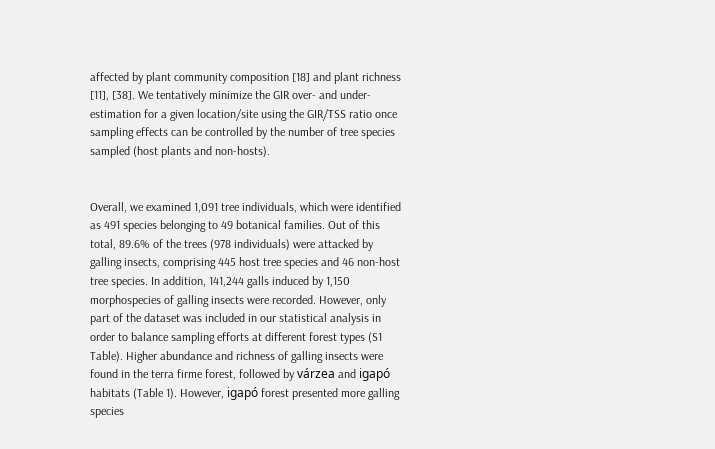affected by plant community composition [18] and plant richness [11], [38]. We tentatively minimize the GIR over- and under-estimation for a given location/site using the GIR/TSS ratio once sampling effects can be controlled by the number of tree species sampled (host plants and non-hosts).


Overall, we examined 1,091 tree individuals, which were identified as 491 species belonging to 49 botanical families. Out of this total, 89.6% of the trees (978 individuals) were attacked by galling insects, comprising 445 host tree species and 46 non-host tree species. In addition, 141,244 galls induced by 1,150 morphospecies of galling insects were recorded. However, only part of the dataset was included in our statistical analysis in order to balance sampling efforts at different forest types (S1 Table). Higher abundance and richness of galling insects were found in the terra firme forest, followed by várzea and igapó habitats (Table 1). However, igapó forest presented more galling species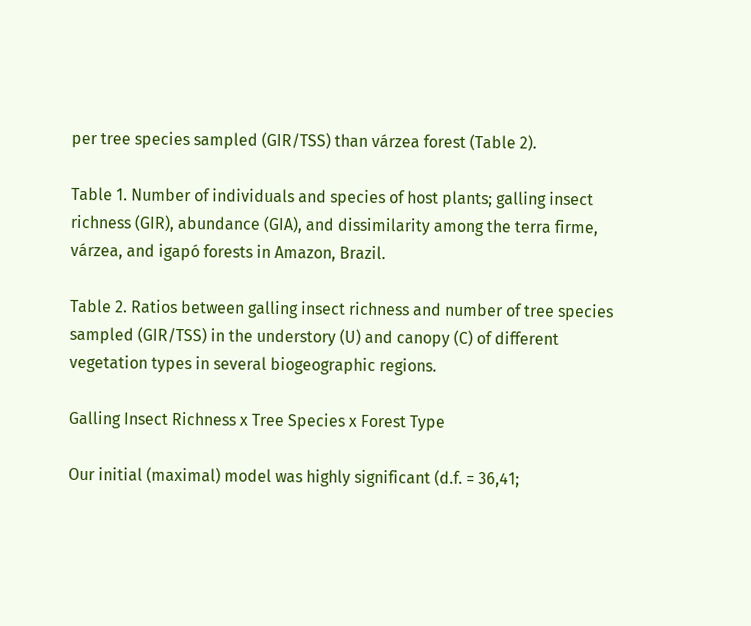per tree species sampled (GIR/TSS) than várzea forest (Table 2).

Table 1. Number of individuals and species of host plants; galling insect richness (GIR), abundance (GIA), and dissimilarity among the terra firme, várzea, and igapó forests in Amazon, Brazil.

Table 2. Ratios between galling insect richness and number of tree species sampled (GIR/TSS) in the understory (U) and canopy (C) of different vegetation types in several biogeographic regions.

Galling Insect Richness x Tree Species x Forest Type

Our initial (maximal) model was highly significant (d.f. = 36,41;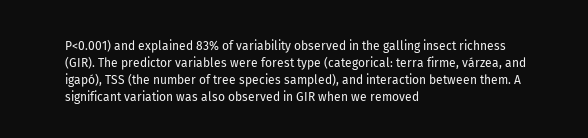P<0.001) and explained 83% of variability observed in the galling insect richness (GIR). The predictor variables were forest type (categorical: terra firme, várzea, and igapó), TSS (the number of tree species sampled), and interaction between them. A significant variation was also observed in GIR when we removed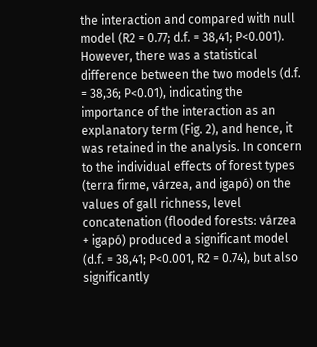the interaction and compared with null model (R2 = 0.77; d.f. = 38,41; P<0.001). However, there was a statistical difference between the two models (d.f. = 38,36; P<0.01), indicating the importance of the interaction as an explanatory term (Fig. 2), and hence, it was retained in the analysis. In concern to the individual effects of forest types (terra firme, várzea, and igapó) on the values of gall richness, level concatenation (flooded forests: várzea + igapó) produced a significant model (d.f. = 38,41; P<0.001, R2 = 0.74), but also significantly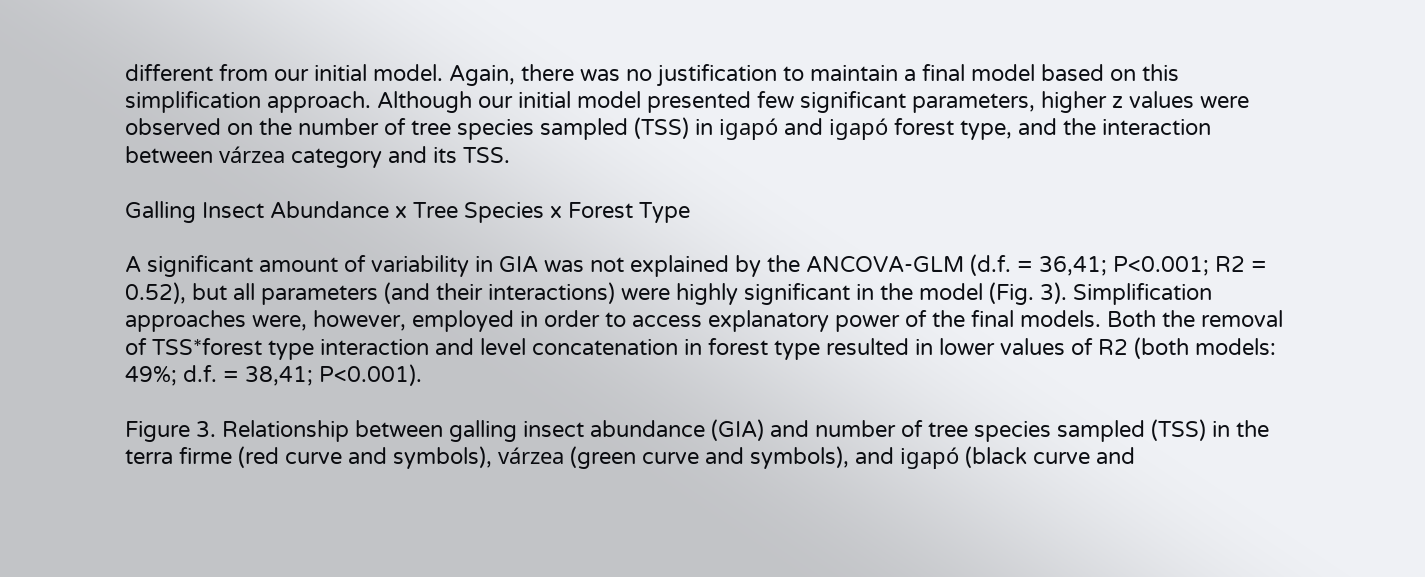different from our initial model. Again, there was no justification to maintain a final model based on this simplification approach. Although our initial model presented few significant parameters, higher z values were observed on the number of tree species sampled (TSS) in igapó and igapó forest type, and the interaction between várzea category and its TSS.

Galling Insect Abundance x Tree Species x Forest Type

A significant amount of variability in GIA was not explained by the ANCOVA-GLM (d.f. = 36,41; P<0.001; R2 = 0.52), but all parameters (and their interactions) were highly significant in the model (Fig. 3). Simplification approaches were, however, employed in order to access explanatory power of the final models. Both the removal of TSS*forest type interaction and level concatenation in forest type resulted in lower values of R2 (both models: 49%; d.f. = 38,41; P<0.001).

Figure 3. Relationship between galling insect abundance (GIA) and number of tree species sampled (TSS) in the terra firme (red curve and symbols), várzea (green curve and symbols), and igapó (black curve and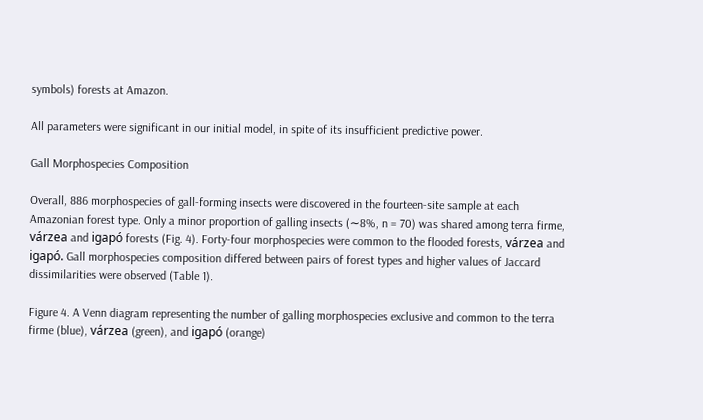symbols) forests at Amazon.

All parameters were significant in our initial model, in spite of its insufficient predictive power.

Gall Morphospecies Composition

Overall, 886 morphospecies of gall-forming insects were discovered in the fourteen-site sample at each Amazonian forest type. Only a minor proportion of galling insects (∼8%, n = 70) was shared among terra firme, várzea and igapó forests (Fig. 4). Forty-four morphospecies were common to the flooded forests, várzea and igapó. Gall morphospecies composition differed between pairs of forest types and higher values of Jaccard dissimilarities were observed (Table 1).

Figure 4. A Venn diagram representing the number of galling morphospecies exclusive and common to the terra firme (blue), várzea (green), and igapó (orange)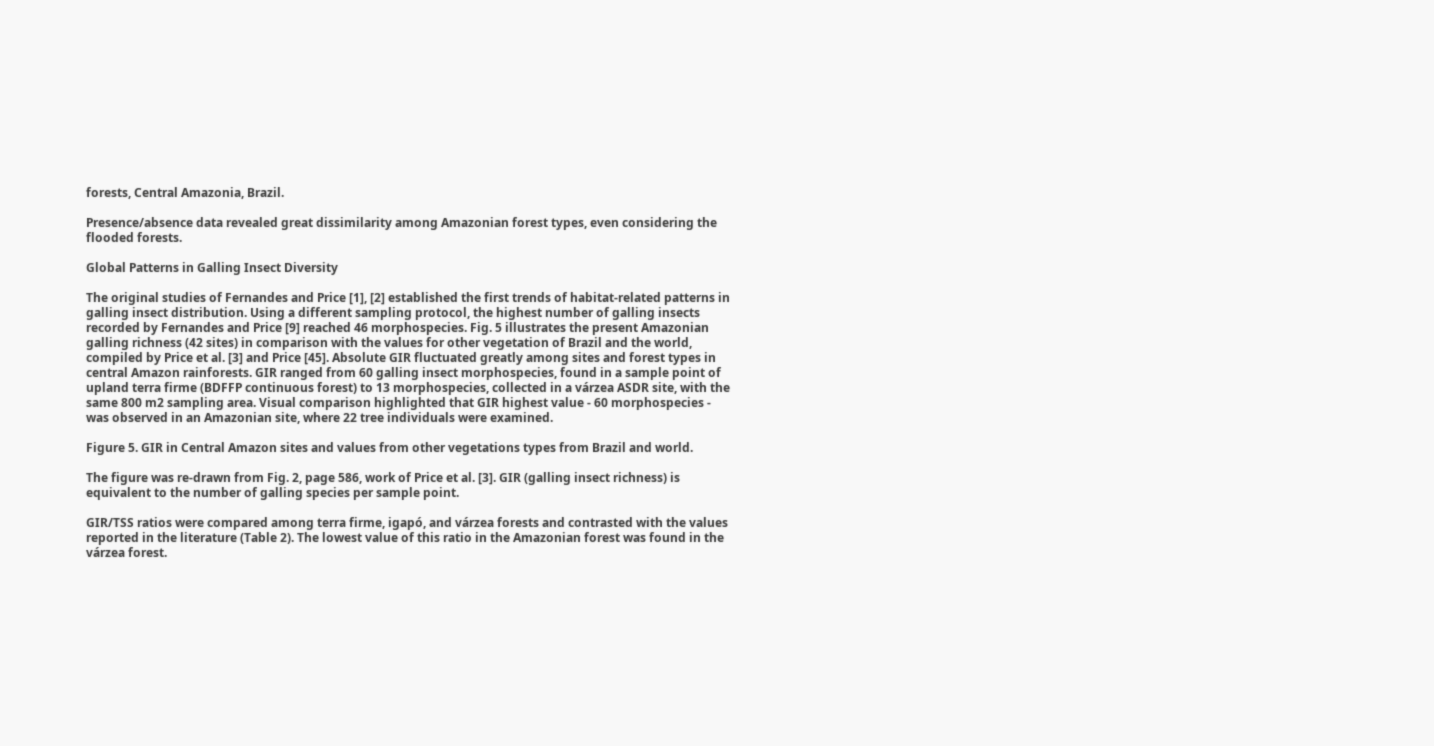forests, Central Amazonia, Brazil.

Presence/absence data revealed great dissimilarity among Amazonian forest types, even considering the flooded forests.

Global Patterns in Galling Insect Diversity

The original studies of Fernandes and Price [1], [2] established the first trends of habitat-related patterns in galling insect distribution. Using a different sampling protocol, the highest number of galling insects recorded by Fernandes and Price [9] reached 46 morphospecies. Fig. 5 illustrates the present Amazonian galling richness (42 sites) in comparison with the values for other vegetation of Brazil and the world, compiled by Price et al. [3] and Price [45]. Absolute GIR fluctuated greatly among sites and forest types in central Amazon rainforests. GIR ranged from 60 galling insect morphospecies, found in a sample point of upland terra firme (BDFFP continuous forest) to 13 morphospecies, collected in a várzea ASDR site, with the same 800 m2 sampling area. Visual comparison highlighted that GIR highest value - 60 morphospecies - was observed in an Amazonian site, where 22 tree individuals were examined.

Figure 5. GIR in Central Amazon sites and values from other vegetations types from Brazil and world.

The figure was re-drawn from Fig. 2, page 586, work of Price et al. [3]. GIR (galling insect richness) is equivalent to the number of galling species per sample point.

GIR/TSS ratios were compared among terra firme, igapó, and várzea forests and contrasted with the values reported in the literature (Table 2). The lowest value of this ratio in the Amazonian forest was found in the várzea forest.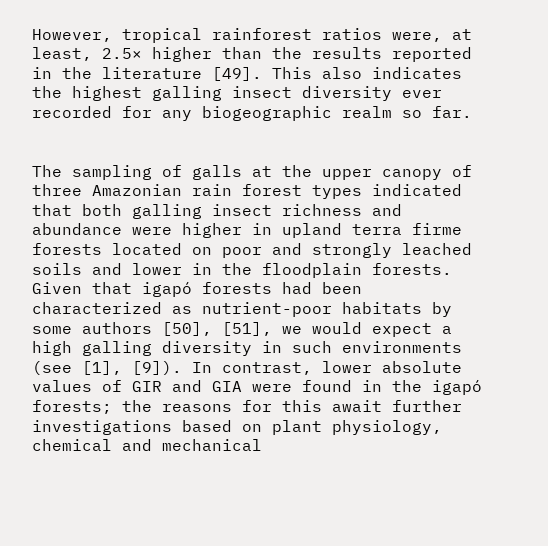However, tropical rainforest ratios were, at least, 2.5× higher than the results reported in the literature [49]. This also indicates the highest galling insect diversity ever recorded for any biogeographic realm so far.


The sampling of galls at the upper canopy of three Amazonian rain forest types indicated that both galling insect richness and abundance were higher in upland terra firme forests located on poor and strongly leached soils and lower in the floodplain forests. Given that igapó forests had been characterized as nutrient-poor habitats by some authors [50], [51], we would expect a high galling diversity in such environments (see [1], [9]). In contrast, lower absolute values of GIR and GIA were found in the igapó forests; the reasons for this await further investigations based on plant physiology, chemical and mechanical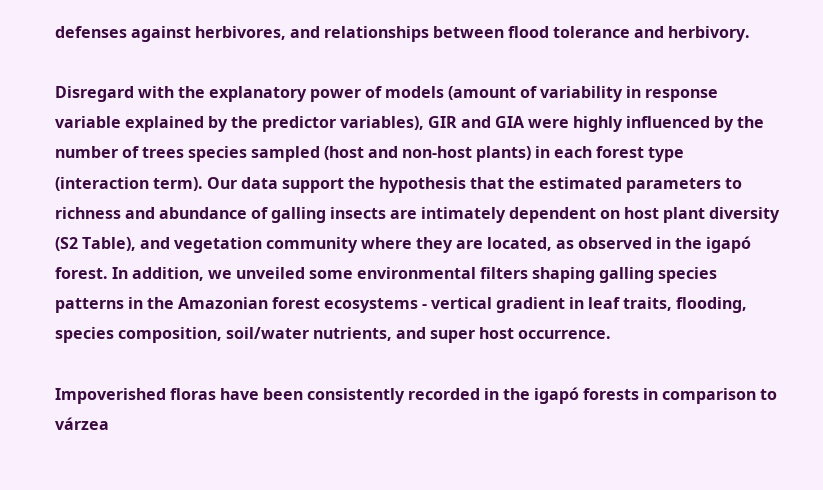defenses against herbivores, and relationships between flood tolerance and herbivory.

Disregard with the explanatory power of models (amount of variability in response variable explained by the predictor variables), GIR and GIA were highly influenced by the number of trees species sampled (host and non-host plants) in each forest type (interaction term). Our data support the hypothesis that the estimated parameters to richness and abundance of galling insects are intimately dependent on host plant diversity (S2 Table), and vegetation community where they are located, as observed in the igapó forest. In addition, we unveiled some environmental filters shaping galling species patterns in the Amazonian forest ecosystems - vertical gradient in leaf traits, flooding, species composition, soil/water nutrients, and super host occurrence.

Impoverished floras have been consistently recorded in the igapó forests in comparison to várzea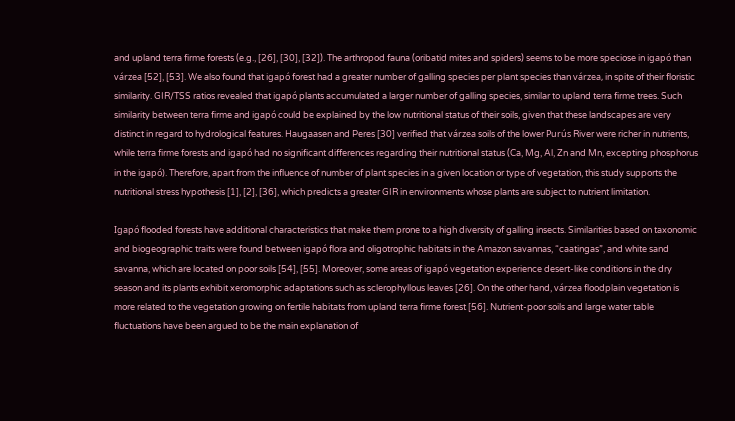and upland terra firme forests (e.g., [26], [30], [32]). The arthropod fauna (oribatid mites and spiders) seems to be more speciose in igapó than várzea [52], [53]. We also found that igapó forest had a greater number of galling species per plant species than várzea, in spite of their floristic similarity. GIR/TSS ratios revealed that igapó plants accumulated a larger number of galling species, similar to upland terra firme trees. Such similarity between terra firme and igapó could be explained by the low nutritional status of their soils, given that these landscapes are very distinct in regard to hydrological features. Haugaasen and Peres [30] verified that várzea soils of the lower Purús River were richer in nutrients, while terra firme forests and igapó had no significant differences regarding their nutritional status (Ca, Mg, Al, Zn and Mn, excepting phosphorus in the igapó). Therefore, apart from the influence of number of plant species in a given location or type of vegetation, this study supports the nutritional stress hypothesis [1], [2], [36], which predicts a greater GIR in environments whose plants are subject to nutrient limitation.

Igapó flooded forests have additional characteristics that make them prone to a high diversity of galling insects. Similarities based on taxonomic and biogeographic traits were found between igapó flora and oligotrophic habitats in the Amazon savannas, “caatingas”, and white sand savanna, which are located on poor soils [54], [55]. Moreover, some areas of igapó vegetation experience desert-like conditions in the dry season and its plants exhibit xeromorphic adaptations such as sclerophyllous leaves [26]. On the other hand, várzea floodplain vegetation is more related to the vegetation growing on fertile habitats from upland terra firme forest [56]. Nutrient-poor soils and large water table fluctuations have been argued to be the main explanation of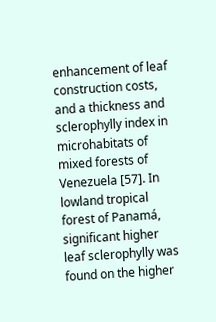enhancement of leaf construction costs, and a thickness and sclerophylly index in microhabitats of mixed forests of Venezuela [57]. In lowland tropical forest of Panamá, significant higher leaf sclerophylly was found on the higher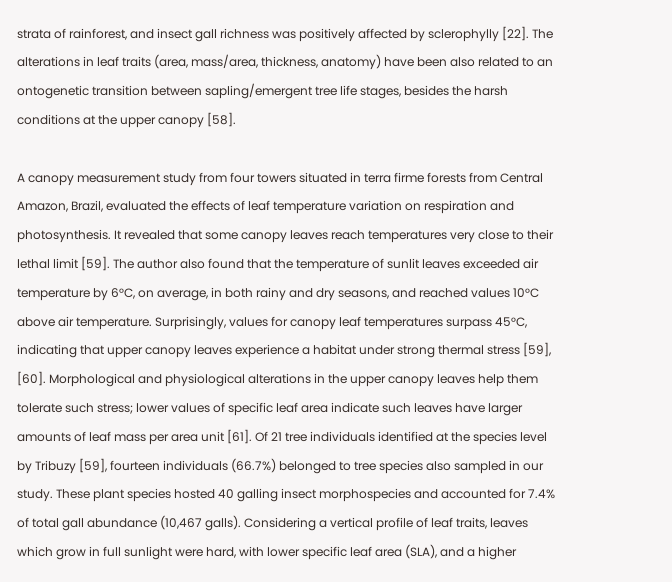strata of rainforest, and insect gall richness was positively affected by sclerophylly [22]. The alterations in leaf traits (area, mass/area, thickness, anatomy) have been also related to an ontogenetic transition between sapling/emergent tree life stages, besides the harsh conditions at the upper canopy [58].

A canopy measurement study from four towers situated in terra firme forests from Central Amazon, Brazil, evaluated the effects of leaf temperature variation on respiration and photosynthesis. It revealed that some canopy leaves reach temperatures very close to their lethal limit [59]. The author also found that the temperature of sunlit leaves exceeded air temperature by 6°C, on average, in both rainy and dry seasons, and reached values 10°C above air temperature. Surprisingly, values for canopy leaf temperatures surpass 45°C, indicating that upper canopy leaves experience a habitat under strong thermal stress [59], [60]. Morphological and physiological alterations in the upper canopy leaves help them tolerate such stress; lower values of specific leaf area indicate such leaves have larger amounts of leaf mass per area unit [61]. Of 21 tree individuals identified at the species level by Tribuzy [59], fourteen individuals (66.7%) belonged to tree species also sampled in our study. These plant species hosted 40 galling insect morphospecies and accounted for 7.4% of total gall abundance (10,467 galls). Considering a vertical profile of leaf traits, leaves which grow in full sunlight were hard, with lower specific leaf area (SLA), and a higher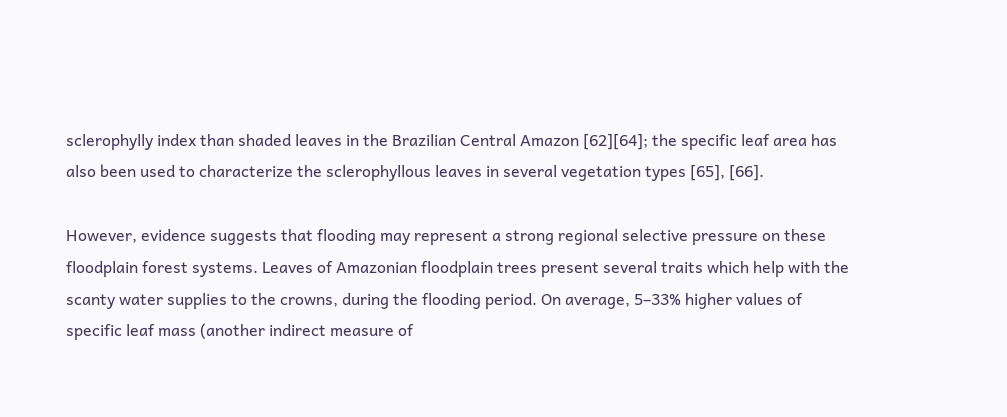sclerophylly index than shaded leaves in the Brazilian Central Amazon [62][64]; the specific leaf area has also been used to characterize the sclerophyllous leaves in several vegetation types [65], [66].

However, evidence suggests that flooding may represent a strong regional selective pressure on these floodplain forest systems. Leaves of Amazonian floodplain trees present several traits which help with the scanty water supplies to the crowns, during the flooding period. On average, 5–33% higher values of specific leaf mass (another indirect measure of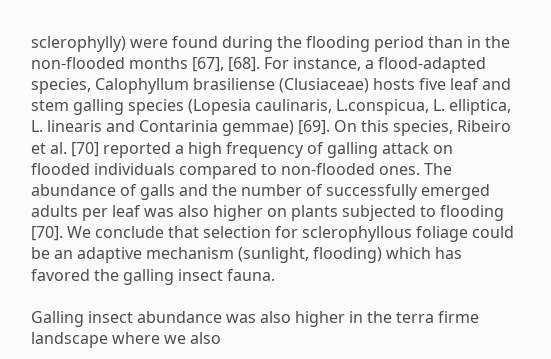sclerophylly) were found during the flooding period than in the non-flooded months [67], [68]. For instance, a flood-adapted species, Calophyllum brasiliense (Clusiaceae) hosts five leaf and stem galling species (Lopesia caulinaris, L.conspicua, L. elliptica, L. linearis and Contarinia gemmae) [69]. On this species, Ribeiro et al. [70] reported a high frequency of galling attack on flooded individuals compared to non-flooded ones. The abundance of galls and the number of successfully emerged adults per leaf was also higher on plants subjected to flooding [70]. We conclude that selection for sclerophyllous foliage could be an adaptive mechanism (sunlight, flooding) which has favored the galling insect fauna.

Galling insect abundance was also higher in the terra firme landscape where we also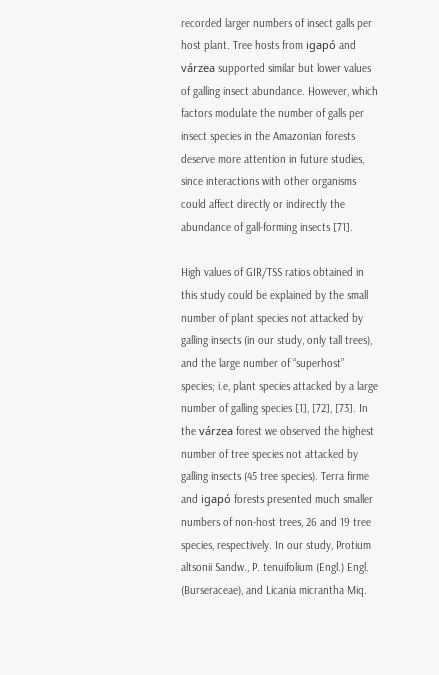recorded larger numbers of insect galls per host plant. Tree hosts from igapó and várzea supported similar but lower values of galling insect abundance. However, which factors modulate the number of galls per insect species in the Amazonian forests deserve more attention in future studies, since interactions with other organisms could affect directly or indirectly the abundance of gall-forming insects [71].

High values of GIR/TSS ratios obtained in this study could be explained by the small number of plant species not attacked by galling insects (in our study, only tall trees), and the large number of “superhost” species; i.e, plant species attacked by a large number of galling species [1], [72], [73]. In the várzea forest we observed the highest number of tree species not attacked by galling insects (45 tree species). Terra firme and igapó forests presented much smaller numbers of non-host trees, 26 and 19 tree species, respectively. In our study, Protium altsonii Sandw., P. tenuifolium (Engl.) Engl. (Burseraceae), and Licania micrantha Miq.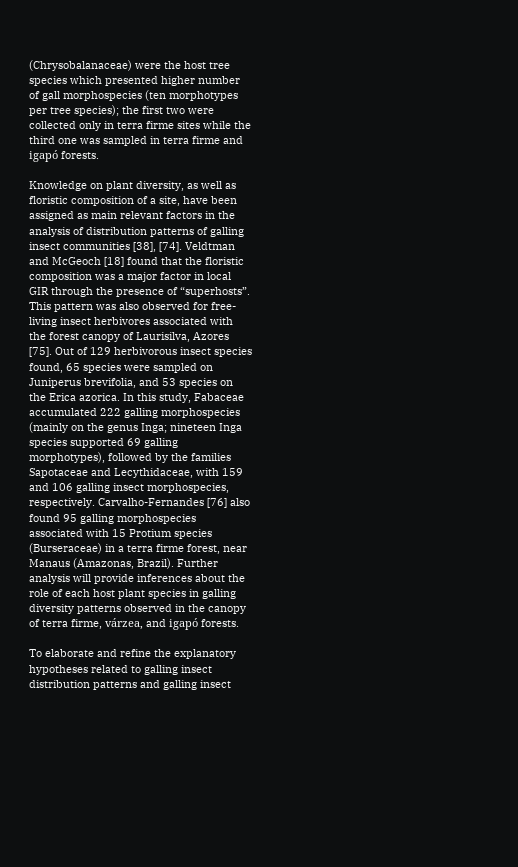(Chrysobalanaceae) were the host tree species which presented higher number of gall morphospecies (ten morphotypes per tree species); the first two were collected only in terra firme sites while the third one was sampled in terra firme and igapó forests.

Knowledge on plant diversity, as well as floristic composition of a site, have been assigned as main relevant factors in the analysis of distribution patterns of galling insect communities [38], [74]. Veldtman and McGeoch [18] found that the floristic composition was a major factor in local GIR through the presence of “superhosts”. This pattern was also observed for free-living insect herbivores associated with the forest canopy of Laurisilva, Azores [75]. Out of 129 herbivorous insect species found, 65 species were sampled on Juniperus brevifolia, and 53 species on the Erica azorica. In this study, Fabaceae accumulated 222 galling morphospecies (mainly on the genus Inga; nineteen Inga species supported 69 galling morphotypes), followed by the families Sapotaceae and Lecythidaceae, with 159 and 106 galling insect morphospecies, respectively. Carvalho-Fernandes [76] also found 95 galling morphospecies associated with 15 Protium species (Burseraceae) in a terra firme forest, near Manaus (Amazonas, Brazil). Further analysis will provide inferences about the role of each host plant species in galling diversity patterns observed in the canopy of terra firme, várzea, and igapó forests.

To elaborate and refine the explanatory hypotheses related to galling insect distribution patterns and galling insect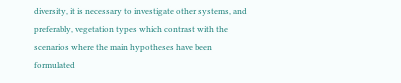diversity, it is necessary to investigate other systems, and preferably, vegetation types which contrast with the scenarios where the main hypotheses have been formulated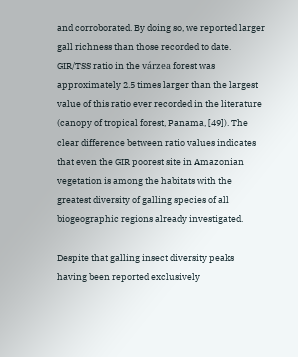and corroborated. By doing so, we reported larger gall richness than those recorded to date. GIR/TSS ratio in the várzea forest was approximately 2.5 times larger than the largest value of this ratio ever recorded in the literature (canopy of tropical forest, Panama, [49]). The clear difference between ratio values indicates that even the GIR poorest site in Amazonian vegetation is among the habitats with the greatest diversity of galling species of all biogeographic regions already investigated.

Despite that galling insect diversity peaks having been reported exclusively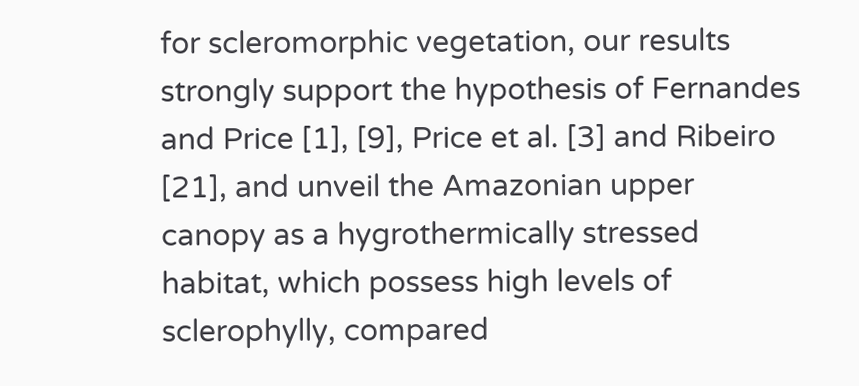for scleromorphic vegetation, our results strongly support the hypothesis of Fernandes and Price [1], [9], Price et al. [3] and Ribeiro [21], and unveil the Amazonian upper canopy as a hygrothermically stressed habitat, which possess high levels of sclerophylly, compared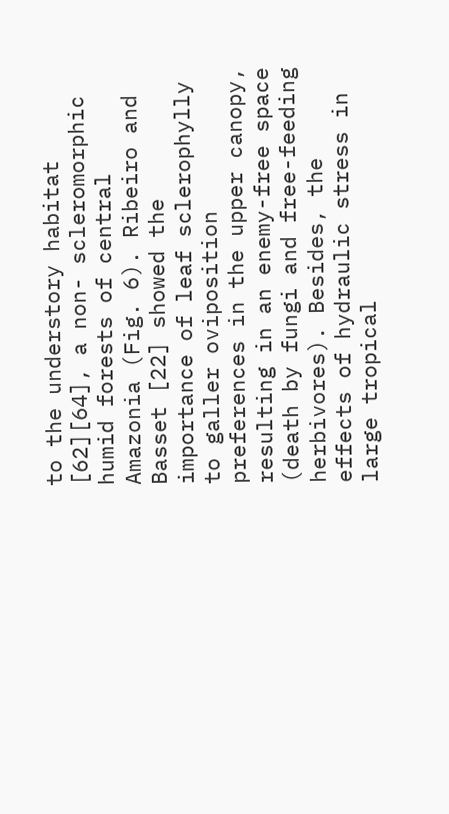to the understory habitat [62][64], a non- scleromorphic humid forests of central Amazonia (Fig. 6). Ribeiro and Basset [22] showed the importance of leaf sclerophylly to galler oviposition preferences in the upper canopy, resulting in an enemy-free space (death by fungi and free-feeding herbivores). Besides, the effects of hydraulic stress in large tropical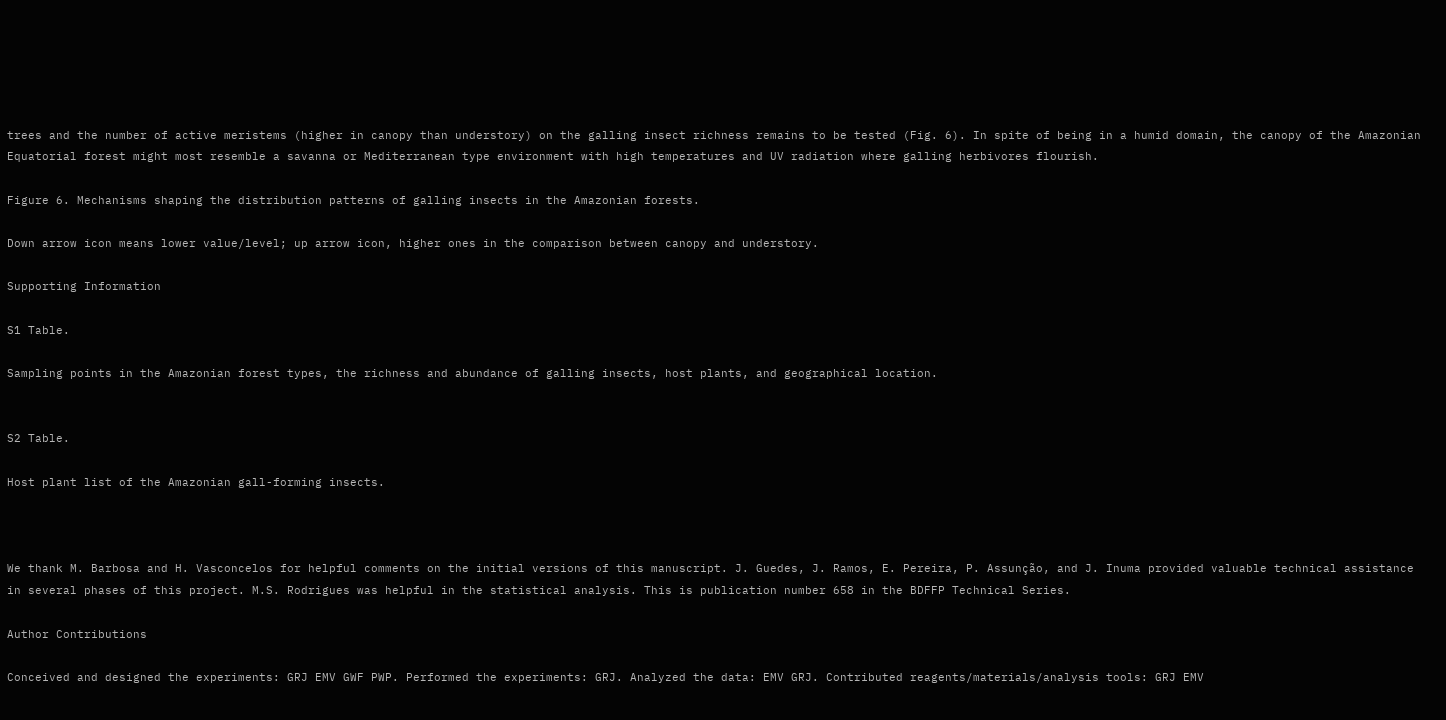trees and the number of active meristems (higher in canopy than understory) on the galling insect richness remains to be tested (Fig. 6). In spite of being in a humid domain, the canopy of the Amazonian Equatorial forest might most resemble a savanna or Mediterranean type environment with high temperatures and UV radiation where galling herbivores flourish.

Figure 6. Mechanisms shaping the distribution patterns of galling insects in the Amazonian forests.

Down arrow icon means lower value/level; up arrow icon, higher ones in the comparison between canopy and understory.

Supporting Information

S1 Table.

Sampling points in the Amazonian forest types, the richness and abundance of galling insects, host plants, and geographical location.


S2 Table.

Host plant list of the Amazonian gall-forming insects.



We thank M. Barbosa and H. Vasconcelos for helpful comments on the initial versions of this manuscript. J. Guedes, J. Ramos, E. Pereira, P. Assunção, and J. Inuma provided valuable technical assistance in several phases of this project. M.S. Rodrigues was helpful in the statistical analysis. This is publication number 658 in the BDFFP Technical Series.

Author Contributions

Conceived and designed the experiments: GRJ EMV GWF PWP. Performed the experiments: GRJ. Analyzed the data: EMV GRJ. Contributed reagents/materials/analysis tools: GRJ EMV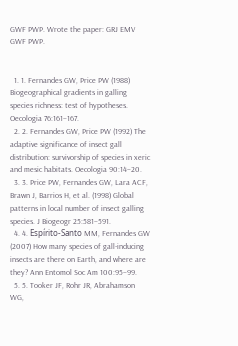GWF PWP. Wrote the paper: GRJ EMV GWF PWP.


  1. 1. Fernandes GW, Price PW (1988) Biogeographical gradients in galling species richness: test of hypotheses. Oecologia 76:161–167.
  2. 2. Fernandes GW, Price PW (1992) The adaptive significance of insect gall distribution: survivorship of species in xeric and mesic habitats. Oecologia 90:14–20.
  3. 3. Price PW, Fernandes GW, Lara ACF, Brawn J, Barrios H, et al. (1998) Global patterns in local number of insect galling species. J Biogeogr 25:581–591.
  4. 4. Espírito-Santo MM, Fernandes GW (2007) How many species of gall-inducing insects are there on Earth, and where are they? Ann Entomol Soc Am 100:95–99.
  5. 5. Tooker JF, Rohr JR, Abrahamson WG,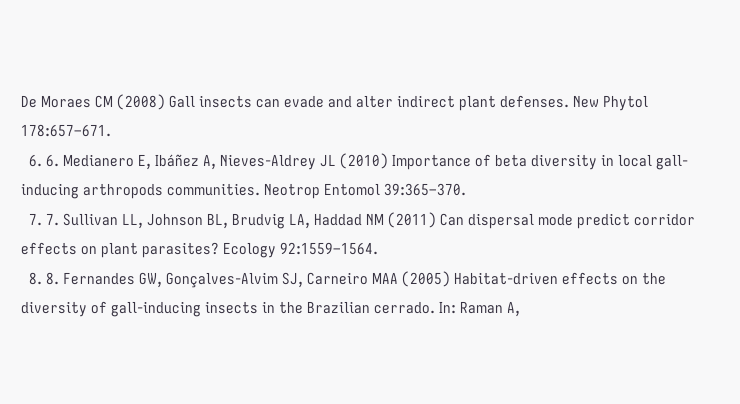De Moraes CM (2008) Gall insects can evade and alter indirect plant defenses. New Phytol 178:657–671.
  6. 6. Medianero E, Ibáñez A, Nieves-Aldrey JL (2010) Importance of beta diversity in local gall-inducing arthropods communities. Neotrop Entomol 39:365–370.
  7. 7. Sullivan LL, Johnson BL, Brudvig LA, Haddad NM (2011) Can dispersal mode predict corridor effects on plant parasites? Ecology 92:1559–1564.
  8. 8. Fernandes GW, Gonçalves-Alvim SJ, Carneiro MAA (2005) Habitat-driven effects on the diversity of gall-inducing insects in the Brazilian cerrado. In: Raman A,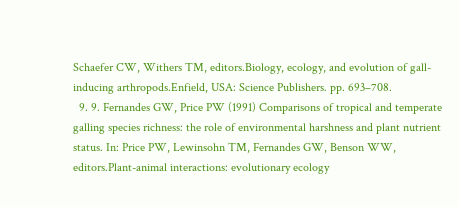Schaefer CW, Withers TM, editors.Biology, ecology, and evolution of gall-inducing arthropods.Enfield, USA: Science Publishers. pp. 693–708.
  9. 9. Fernandes GW, Price PW (1991) Comparisons of tropical and temperate galling species richness: the role of environmental harshness and plant nutrient status. In: Price PW, Lewinsohn TM, Fernandes GW, Benson WW, editors.Plant-animal interactions: evolutionary ecology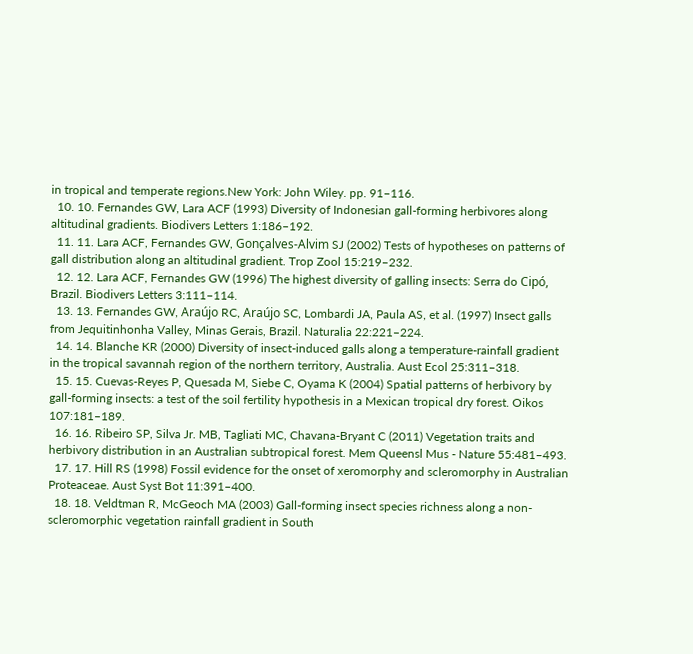in tropical and temperate regions.New York: John Wiley. pp. 91–116.
  10. 10. Fernandes GW, Lara ACF (1993) Diversity of Indonesian gall-forming herbivores along altitudinal gradients. Biodivers Letters 1:186–192.
  11. 11. Lara ACF, Fernandes GW, Gonçalves-Alvim SJ (2002) Tests of hypotheses on patterns of gall distribution along an altitudinal gradient. Trop Zool 15:219–232.
  12. 12. Lara ACF, Fernandes GW (1996) The highest diversity of galling insects: Serra do Cipó, Brazil. Biodivers Letters 3:111–114.
  13. 13. Fernandes GW, Araújo RC, Araújo SC, Lombardi JA, Paula AS, et al. (1997) Insect galls from Jequitinhonha Valley, Minas Gerais, Brazil. Naturalia 22:221–224.
  14. 14. Blanche KR (2000) Diversity of insect-induced galls along a temperature-rainfall gradient in the tropical savannah region of the northern territory, Australia. Aust Ecol 25:311–318.
  15. 15. Cuevas-Reyes P, Quesada M, Siebe C, Oyama K (2004) Spatial patterns of herbivory by gall-forming insects: a test of the soil fertility hypothesis in a Mexican tropical dry forest. Oikos 107:181–189.
  16. 16. Ribeiro SP, Silva Jr. MB, Tagliati MC, Chavana-Bryant C (2011) Vegetation traits and herbivory distribution in an Australian subtropical forest. Mem Queensl Mus - Nature 55:481–493.
  17. 17. Hill RS (1998) Fossil evidence for the onset of xeromorphy and scleromorphy in Australian Proteaceae. Aust Syst Bot 11:391–400.
  18. 18. Veldtman R, McGeoch MA (2003) Gall-forming insect species richness along a non-scleromorphic vegetation rainfall gradient in South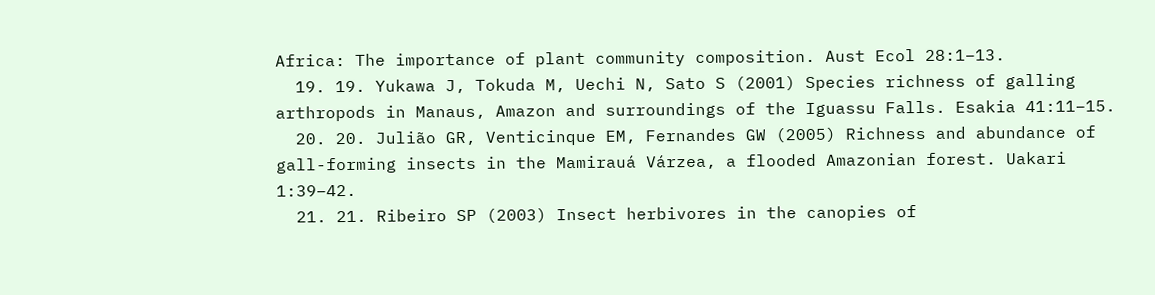Africa: The importance of plant community composition. Aust Ecol 28:1–13.
  19. 19. Yukawa J, Tokuda M, Uechi N, Sato S (2001) Species richness of galling arthropods in Manaus, Amazon and surroundings of the Iguassu Falls. Esakia 41:11–15.
  20. 20. Julião GR, Venticinque EM, Fernandes GW (2005) Richness and abundance of gall-forming insects in the Mamirauá Várzea, a flooded Amazonian forest. Uakari 1:39–42.
  21. 21. Ribeiro SP (2003) Insect herbivores in the canopies of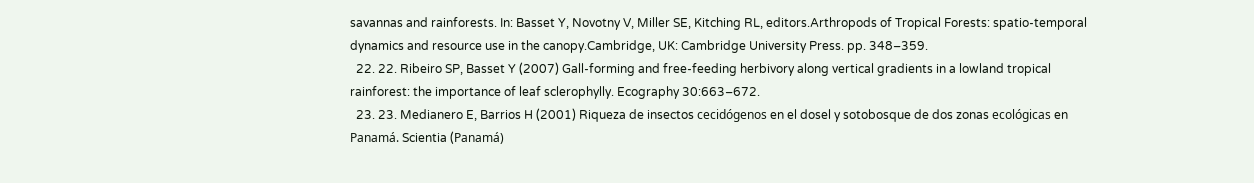savannas and rainforests. In: Basset Y, Novotny V, Miller SE, Kitching RL, editors.Arthropods of Tropical Forests: spatio-temporal dynamics and resource use in the canopy.Cambridge, UK: Cambridge University Press. pp. 348–359.
  22. 22. Ribeiro SP, Basset Y (2007) Gall-forming and free-feeding herbivory along vertical gradients in a lowland tropical rainforest: the importance of leaf sclerophylly. Ecography 30:663–672.
  23. 23. Medianero E, Barrios H (2001) Riqueza de insectos cecidógenos en el dosel y sotobosque de dos zonas ecológicas en Panamá. Scientia (Panamá)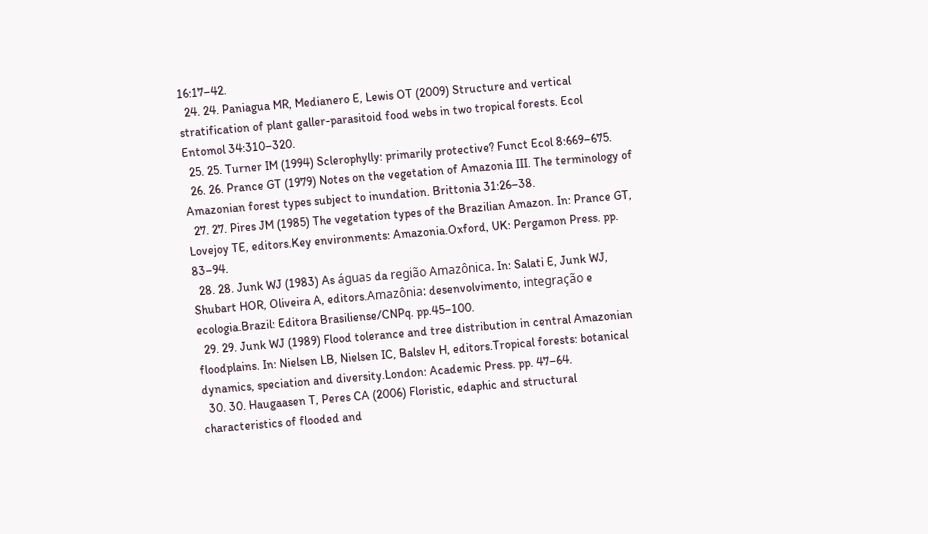16:17–42.
  24. 24. Paniagua MR, Medianero E, Lewis OT (2009) Structure and vertical stratification of plant galler-parasitoid food webs in two tropical forests. Ecol Entomol 34:310–320.
  25. 25. Turner IM (1994) Sclerophylly: primarily protective? Funct Ecol 8:669–675.
  26. 26. Prance GT (1979) Notes on the vegetation of Amazonia III. The terminology of Amazonian forest types subject to inundation. Brittonia 31:26–38.
  27. 27. Pires JM (1985) The vegetation types of the Brazilian Amazon. In: Prance GT, Lovejoy TE, editors.Key environments: Amazonia.Oxford, UK: Pergamon Press. pp. 83–94.
  28. 28. Junk WJ (1983) As águas da região Amazônica. In: Salati E, Junk WJ, Shubart HOR, Oliveira A, editors.Amazônia: desenvolvimento, integração e ecologia.Brazil: Editora Brasiliense/CNPq. pp.45–100.
  29. 29. Junk WJ (1989) Flood tolerance and tree distribution in central Amazonian floodplains. In: Nielsen LB, Nielsen IC, Balslev H, editors.Tropical forests: botanical dynamics, speciation and diversity.London: Academic Press. pp. 47–64.
  30. 30. Haugaasen T, Peres CA (2006) Floristic, edaphic and structural characteristics of flooded and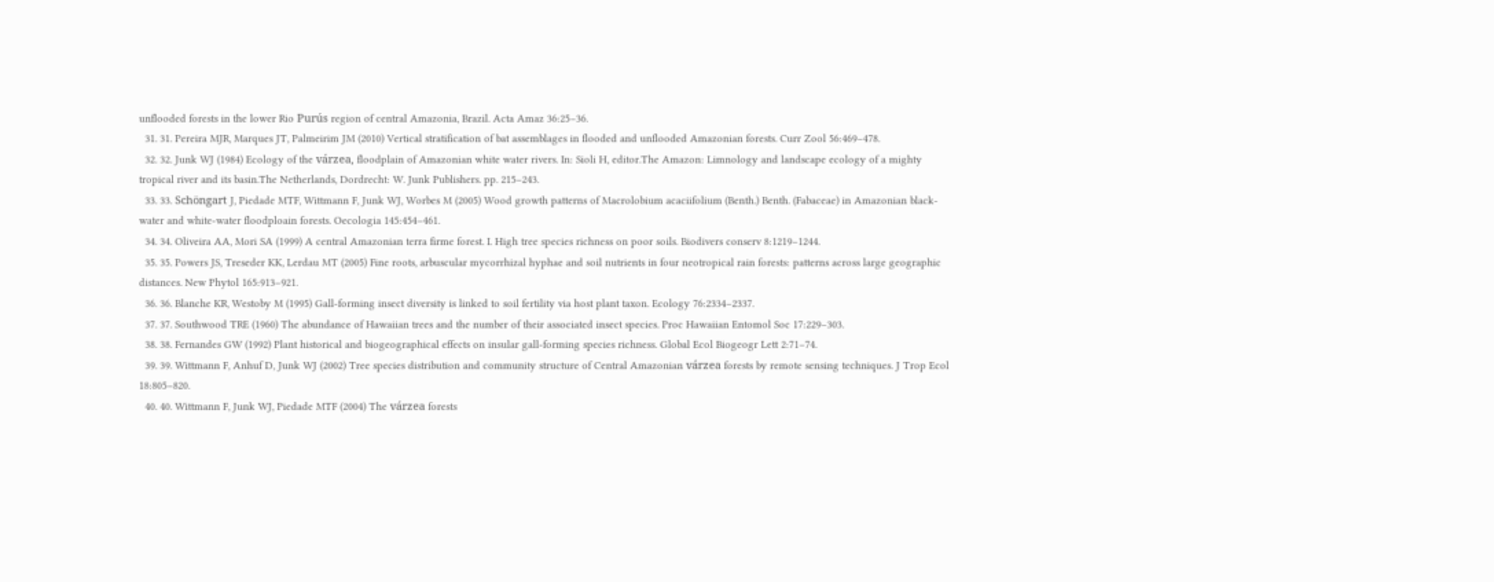unflooded forests in the lower Rio Purús region of central Amazonia, Brazil. Acta Amaz 36:25–36.
  31. 31. Pereira MJR, Marques JT, Palmeirim JM (2010) Vertical stratification of bat assemblages in flooded and unflooded Amazonian forests. Curr Zool 56:469–478.
  32. 32. Junk WJ (1984) Ecology of the várzea, floodplain of Amazonian white water rivers. In: Sioli H, editor.The Amazon: Limnology and landscape ecology of a mighty tropical river and its basin.The Netherlands, Dordrecht: W. Junk Publishers. pp. 215–243.
  33. 33. Schöngart J, Piedade MTF, Wittmann F, Junk WJ, Worbes M (2005) Wood growth patterns of Macrolobium acaciifolium (Benth.) Benth. (Fabaceae) in Amazonian black-water and white-water floodploain forests. Oecologia 145:454–461.
  34. 34. Oliveira AA, Mori SA (1999) A central Amazonian terra firme forest. I. High tree species richness on poor soils. Biodivers conserv 8:1219–1244.
  35. 35. Powers JS, Treseder KK, Lerdau MT (2005) Fine roots, arbuscular mycorrhizal hyphae and soil nutrients in four neotropical rain forests: patterns across large geographic distances. New Phytol 165:913–921.
  36. 36. Blanche KR, Westoby M (1995) Gall-forming insect diversity is linked to soil fertility via host plant taxon. Ecology 76:2334–2337.
  37. 37. Southwood TRE (1960) The abundance of Hawaiian trees and the number of their associated insect species. Proc Hawaiian Entomol Soc 17:229–303.
  38. 38. Fernandes GW (1992) Plant historical and biogeographical effects on insular gall-forming species richness. Global Ecol Biogeogr Lett 2:71–74.
  39. 39. Wittmann F, Anhuf D, Junk WJ (2002) Tree species distribution and community structure of Central Amazonian várzea forests by remote sensing techniques. J Trop Ecol 18:805–820.
  40. 40. Wittmann F, Junk WJ, Piedade MTF (2004) The várzea forests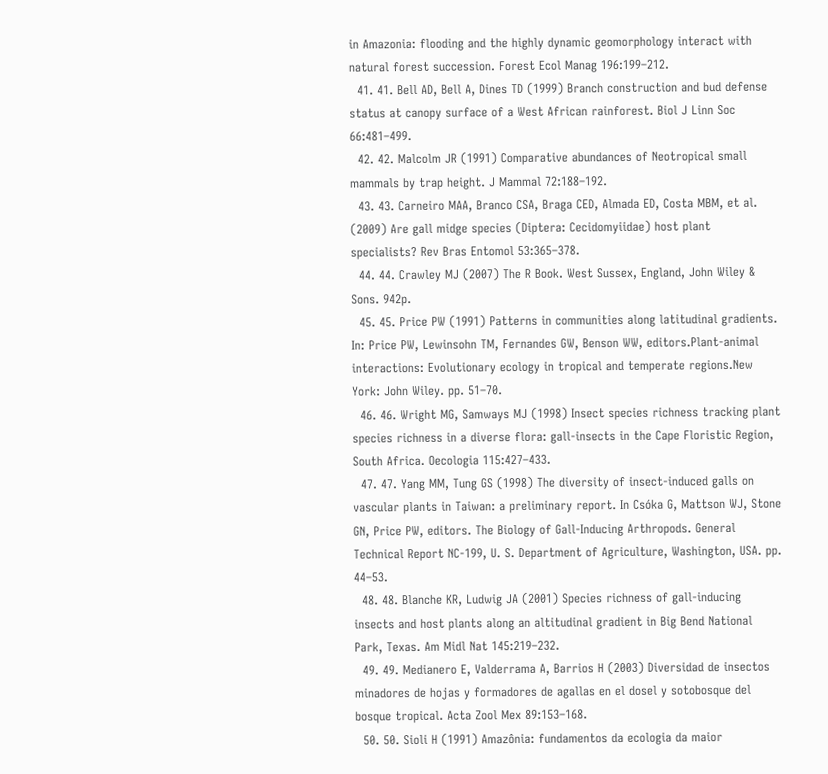in Amazonia: flooding and the highly dynamic geomorphology interact with natural forest succession. Forest Ecol Manag 196:199–212.
  41. 41. Bell AD, Bell A, Dines TD (1999) Branch construction and bud defense status at canopy surface of a West African rainforest. Biol J Linn Soc 66:481–499.
  42. 42. Malcolm JR (1991) Comparative abundances of Neotropical small mammals by trap height. J Mammal 72:188–192.
  43. 43. Carneiro MAA, Branco CSA, Braga CED, Almada ED, Costa MBM, et al. (2009) Are gall midge species (Diptera: Cecidomyiidae) host plant specialists? Rev Bras Entomol 53:365–378.
  44. 44. Crawley MJ (2007) The R Book. West Sussex, England, John Wiley & Sons. 942p.
  45. 45. Price PW (1991) Patterns in communities along latitudinal gradients. In: Price PW, Lewinsohn TM, Fernandes GW, Benson WW, editors.Plant-animal interactions: Evolutionary ecology in tropical and temperate regions.New York: John Wiley. pp. 51–70.
  46. 46. Wright MG, Samways MJ (1998) Insect species richness tracking plant species richness in a diverse flora: gall-insects in the Cape Floristic Region, South Africa. Oecologia 115:427–433.
  47. 47. Yang MM, Tung GS (1998) The diversity of insect-induced galls on vascular plants in Taiwan: a preliminary report. In Csóka G, Mattson WJ, Stone GN, Price PW, editors. The Biology of Gall-Inducing Arthropods. General Technical Report NC-199, U. S. Department of Agriculture, Washington, USA. pp. 44–53.
  48. 48. Blanche KR, Ludwig JA (2001) Species richness of gall-inducing insects and host plants along an altitudinal gradient in Big Bend National Park, Texas. Am Midl Nat 145:219–232.
  49. 49. Medianero E, Valderrama A, Barrios H (2003) Diversidad de insectos minadores de hojas y formadores de agallas en el dosel y sotobosque del bosque tropical. Acta Zool Mex 89:153–168.
  50. 50. Sioli H (1991) Amazônia: fundamentos da ecologia da maior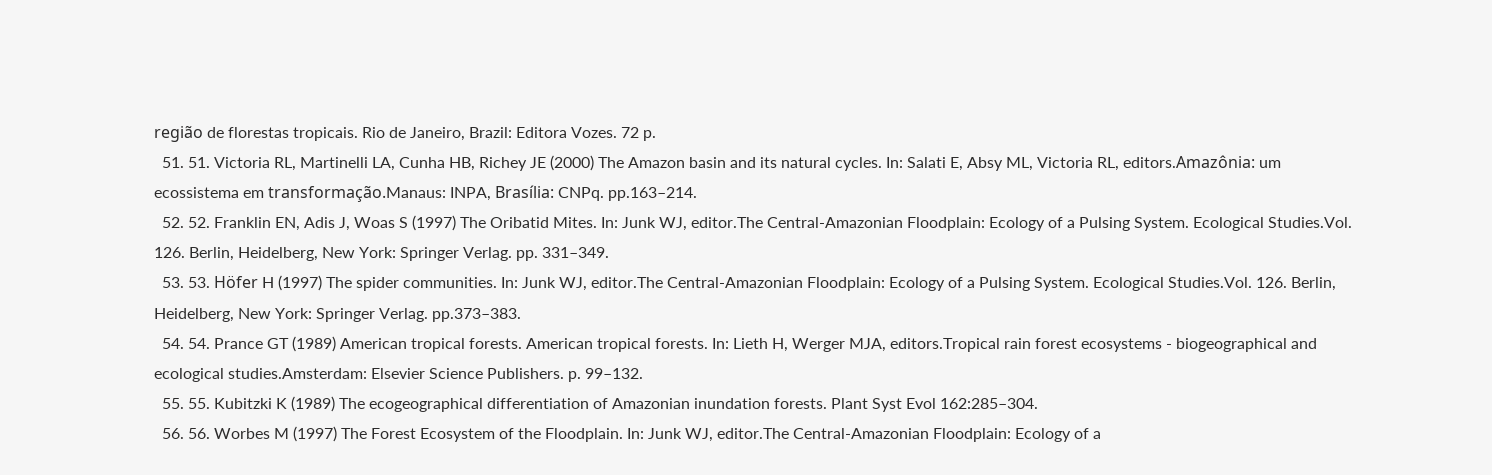região de florestas tropicais. Rio de Janeiro, Brazil: Editora Vozes. 72 p.
  51. 51. Victoria RL, Martinelli LA, Cunha HB, Richey JE (2000) The Amazon basin and its natural cycles. In: Salati E, Absy ML, Victoria RL, editors.Amazônia: um ecossistema em transformação.Manaus: INPA, Brasília: CNPq. pp.163–214.
  52. 52. Franklin EN, Adis J, Woas S (1997) The Oribatid Mites. In: Junk WJ, editor.The Central-Amazonian Floodplain: Ecology of a Pulsing System. Ecological Studies.Vol. 126. Berlin, Heidelberg, New York: Springer Verlag. pp. 331–349.
  53. 53. Höfer H (1997) The spider communities. In: Junk WJ, editor.The Central-Amazonian Floodplain: Ecology of a Pulsing System. Ecological Studies.Vol. 126. Berlin, Heidelberg, New York: Springer Verlag. pp.373–383.
  54. 54. Prance GT (1989) American tropical forests. American tropical forests. In: Lieth H, Werger MJA, editors.Tropical rain forest ecosystems - biogeographical and ecological studies.Amsterdam: Elsevier Science Publishers. p. 99–132.
  55. 55. Kubitzki K (1989) The ecogeographical differentiation of Amazonian inundation forests. Plant Syst Evol 162:285–304.
  56. 56. Worbes M (1997) The Forest Ecosystem of the Floodplain. In: Junk WJ, editor.The Central-Amazonian Floodplain: Ecology of a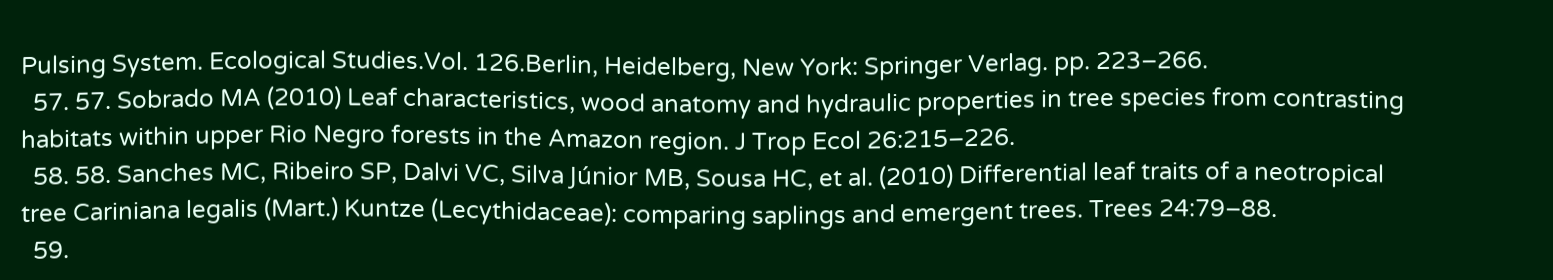Pulsing System. Ecological Studies.Vol. 126.Berlin, Heidelberg, New York: Springer Verlag. pp. 223–266.
  57. 57. Sobrado MA (2010) Leaf characteristics, wood anatomy and hydraulic properties in tree species from contrasting habitats within upper Rio Negro forests in the Amazon region. J Trop Ecol 26:215–226.
  58. 58. Sanches MC, Ribeiro SP, Dalvi VC, Silva Júnior MB, Sousa HC, et al. (2010) Differential leaf traits of a neotropical tree Cariniana legalis (Mart.) Kuntze (Lecythidaceae): comparing saplings and emergent trees. Trees 24:79–88.
  59.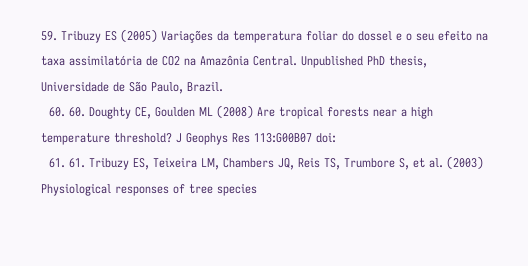59. Tribuzy ES (2005) Variações da temperatura foliar do dossel e o seu efeito na taxa assimilatória de CO2 na Amazônia Central. Unpublished PhD thesis, Universidade de São Paulo, Brazil.
  60. 60. Doughty CE, Goulden ML (2008) Are tropical forests near a high temperature threshold? J Geophys Res 113:G00B07 doi:
  61. 61. Tribuzy ES, Teixeira LM, Chambers JQ, Reis TS, Trumbore S, et al. (2003) Physiological responses of tree species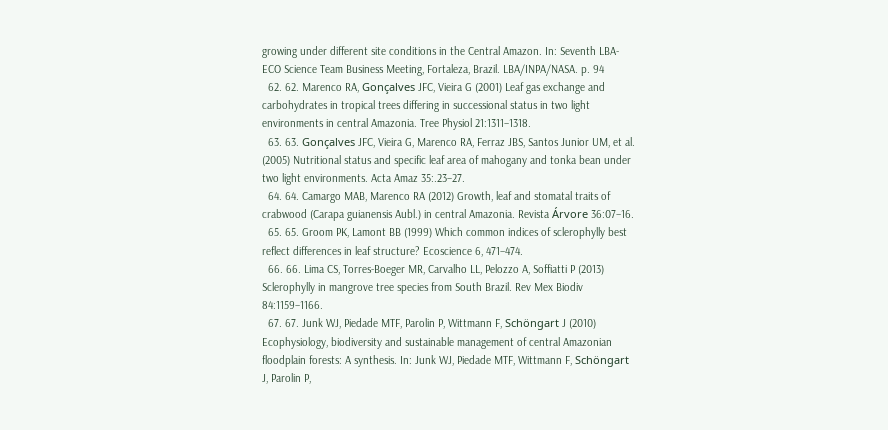growing under different site conditions in the Central Amazon. In: Seventh LBA-ECO Science Team Business Meeting, Fortaleza, Brazil. LBA/INPA/NASA. p. 94
  62. 62. Marenco RA, Gonçalves JFC, Vieira G (2001) Leaf gas exchange and carbohydrates in tropical trees differing in successional status in two light environments in central Amazonia. Tree Physiol 21:1311–1318.
  63. 63. Gonçalves JFC, Vieira G, Marenco RA, Ferraz JBS, Santos Junior UM, et al. (2005) Nutritional status and specific leaf area of mahogany and tonka bean under two light environments. Acta Amaz 35:.23–27.
  64. 64. Camargo MAB, Marenco RA (2012) Growth, leaf and stomatal traits of crabwood (Carapa guianensis Aubl.) in central Amazonia. Revista Árvore 36:07–16.
  65. 65. Groom PK, Lamont BB (1999) Which common indices of sclerophylly best reflect differences in leaf structure? Ecoscience 6, 471–474.
  66. 66. Lima CS, Torres-Boeger MR, Carvalho LL, Pelozzo A, Soffiatti P (2013) Sclerophylly in mangrove tree species from South Brazil. Rev Mex Biodiv 84:1159–1166.
  67. 67. Junk WJ, Piedade MTF, Parolin P, Wittmann F, Schöngart J (2010) Ecophysiology, biodiversity and sustainable management of central Amazonian floodplain forests: A synthesis. In: Junk WJ, Piedade MTF, Wittmann F, Schöngart J, Parolin P,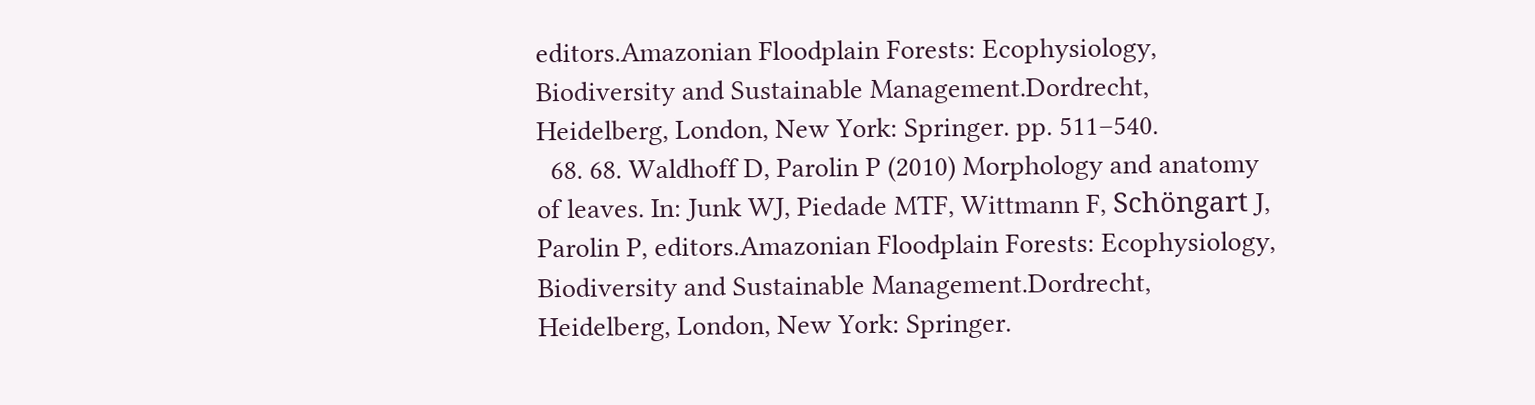editors.Amazonian Floodplain Forests: Ecophysiology, Biodiversity and Sustainable Management.Dordrecht, Heidelberg, London, New York: Springer. pp. 511–540.
  68. 68. Waldhoff D, Parolin P (2010) Morphology and anatomy of leaves. In: Junk WJ, Piedade MTF, Wittmann F, Schöngart J, Parolin P, editors.Amazonian Floodplain Forests: Ecophysiology, Biodiversity and Sustainable Management.Dordrecht, Heidelberg, London, New York: Springer.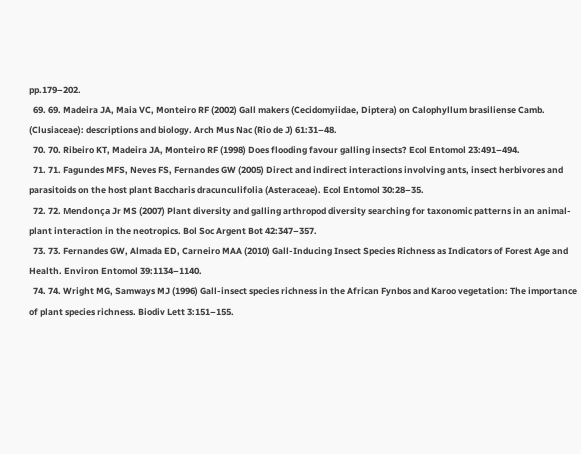pp.179–202.
  69. 69. Madeira JA, Maia VC, Monteiro RF (2002) Gall makers (Cecidomyiidae, Diptera) on Calophyllum brasiliense Camb. (Clusiaceae): descriptions and biology. Arch Mus Nac (Rio de J) 61:31–48.
  70. 70. Ribeiro KT, Madeira JA, Monteiro RF (1998) Does flooding favour galling insects? Ecol Entomol 23:491–494.
  71. 71. Fagundes MFS, Neves FS, Fernandes GW (2005) Direct and indirect interactions involving ants, insect herbivores and parasitoids on the host plant Baccharis dracunculifolia (Asteraceae). Ecol Entomol 30:28–35.
  72. 72. Mendonça Jr MS (2007) Plant diversity and galling arthropod diversity searching for taxonomic patterns in an animal-plant interaction in the neotropics. Bol Soc Argent Bot 42:347–357.
  73. 73. Fernandes GW, Almada ED, Carneiro MAA (2010) Gall-Inducing Insect Species Richness as Indicators of Forest Age and Health. Environ Entomol 39:1134–1140.
  74. 74. Wright MG, Samways MJ (1996) Gall-insect species richness in the African Fynbos and Karoo vegetation: The importance of plant species richness. Biodiv Lett 3:151–155.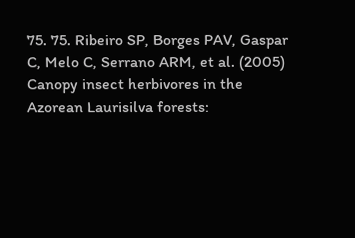75. 75. Ribeiro SP, Borges PAV, Gaspar C, Melo C, Serrano ARM, et al. (2005) Canopy insect herbivores in the Azorean Laurisilva forests: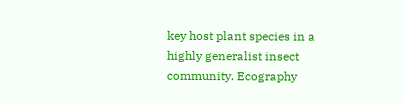key host plant species in a highly generalist insect community. Ecography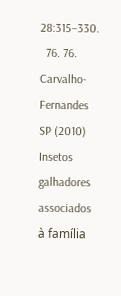28:315–330.
  76. 76. Carvalho-Fernandes SP (2010) Insetos galhadores associados à família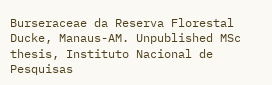Burseraceae da Reserva Florestal Ducke, Manaus-AM. Unpublished MSc thesis, Instituto Nacional de Pesquisas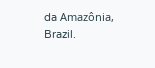da Amazônia, Brazil.